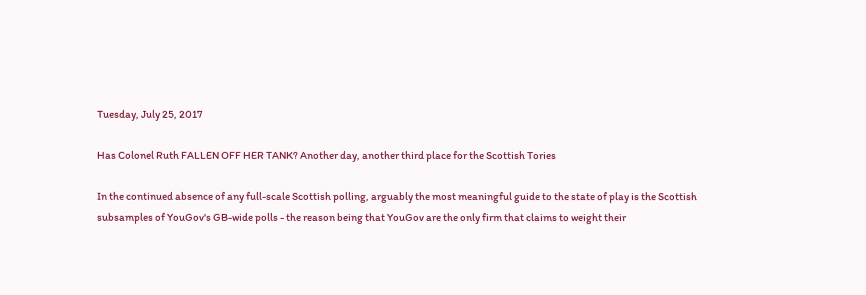Tuesday, July 25, 2017

Has Colonel Ruth FALLEN OFF HER TANK? Another day, another third place for the Scottish Tories

In the continued absence of any full-scale Scottish polling, arguably the most meaningful guide to the state of play is the Scottish subsamples of YouGov's GB-wide polls - the reason being that YouGov are the only firm that claims to weight their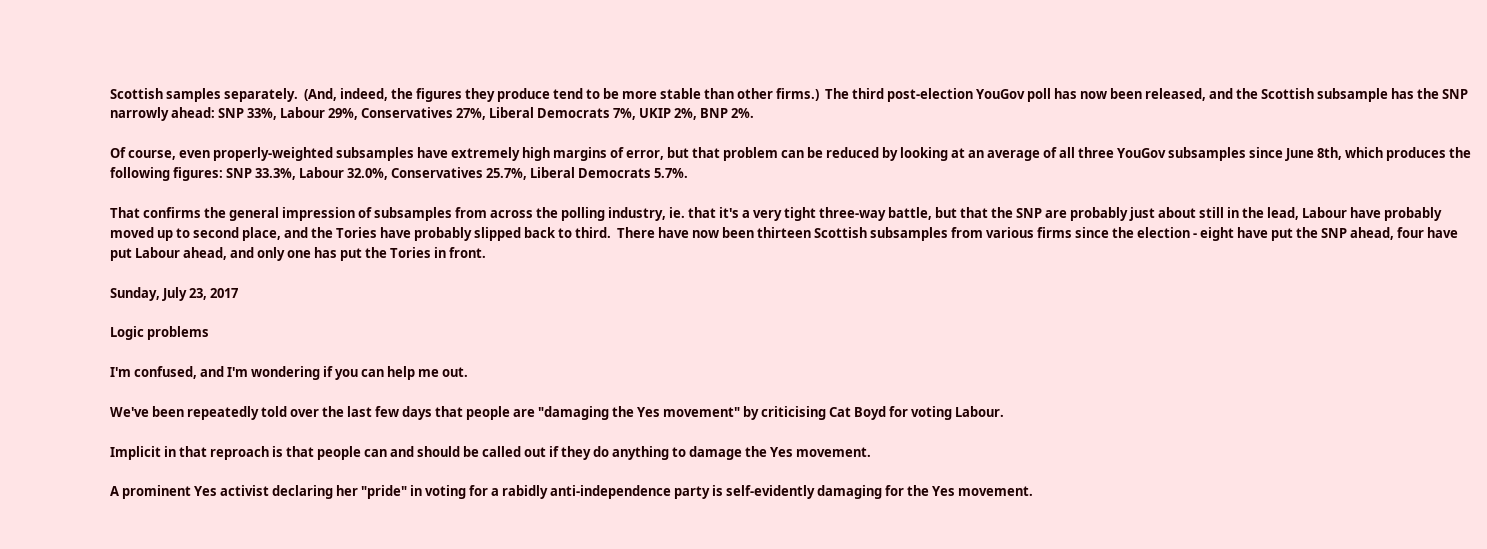Scottish samples separately.  (And, indeed, the figures they produce tend to be more stable than other firms.)  The third post-election YouGov poll has now been released, and the Scottish subsample has the SNP narrowly ahead: SNP 33%, Labour 29%, Conservatives 27%, Liberal Democrats 7%, UKIP 2%, BNP 2%.

Of course, even properly-weighted subsamples have extremely high margins of error, but that problem can be reduced by looking at an average of all three YouGov subsamples since June 8th, which produces the following figures: SNP 33.3%, Labour 32.0%, Conservatives 25.7%, Liberal Democrats 5.7%.

That confirms the general impression of subsamples from across the polling industry, ie. that it's a very tight three-way battle, but that the SNP are probably just about still in the lead, Labour have probably moved up to second place, and the Tories have probably slipped back to third.  There have now been thirteen Scottish subsamples from various firms since the election - eight have put the SNP ahead, four have put Labour ahead, and only one has put the Tories in front.

Sunday, July 23, 2017

Logic problems

I'm confused, and I'm wondering if you can help me out.

We've been repeatedly told over the last few days that people are "damaging the Yes movement" by criticising Cat Boyd for voting Labour.

Implicit in that reproach is that people can and should be called out if they do anything to damage the Yes movement.

A prominent Yes activist declaring her "pride" in voting for a rabidly anti-independence party is self-evidently damaging for the Yes movement.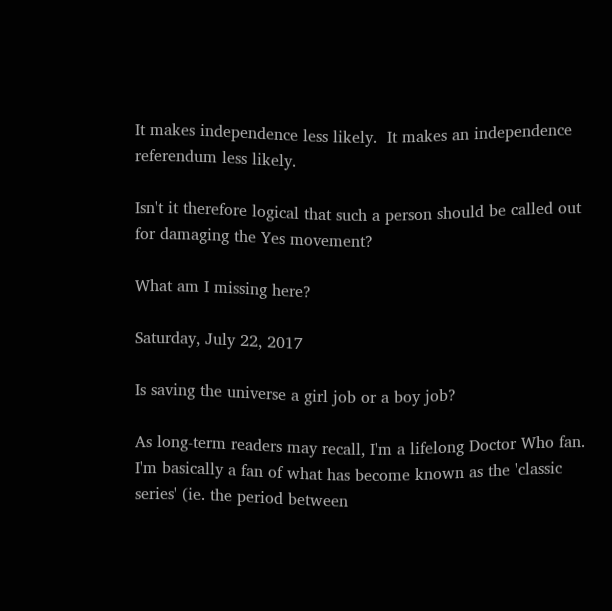It makes independence less likely.  It makes an independence referendum less likely.

Isn't it therefore logical that such a person should be called out for damaging the Yes movement?

What am I missing here?

Saturday, July 22, 2017

Is saving the universe a girl job or a boy job?

As long-term readers may recall, I'm a lifelong Doctor Who fan.  I'm basically a fan of what has become known as the 'classic series' (ie. the period between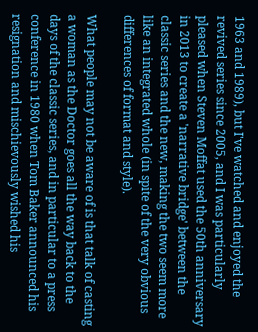1963 and 1989), but I've watched and enjoyed the revived series since 2005, and I was particularly pleased when Steven Moffat used the 50th anniversary in 2013 to create a 'narrative bridge' between the classic series and the new, making the two seem more like an integrated whole (in spite of the very obvious differences of format and style).

What people may not be aware of is that talk of casting a woman as the Doctor goes all the way back to the days of the classic series, and in particular to a press conference in 1980 when Tom Baker announced his resignation and mischievously wished his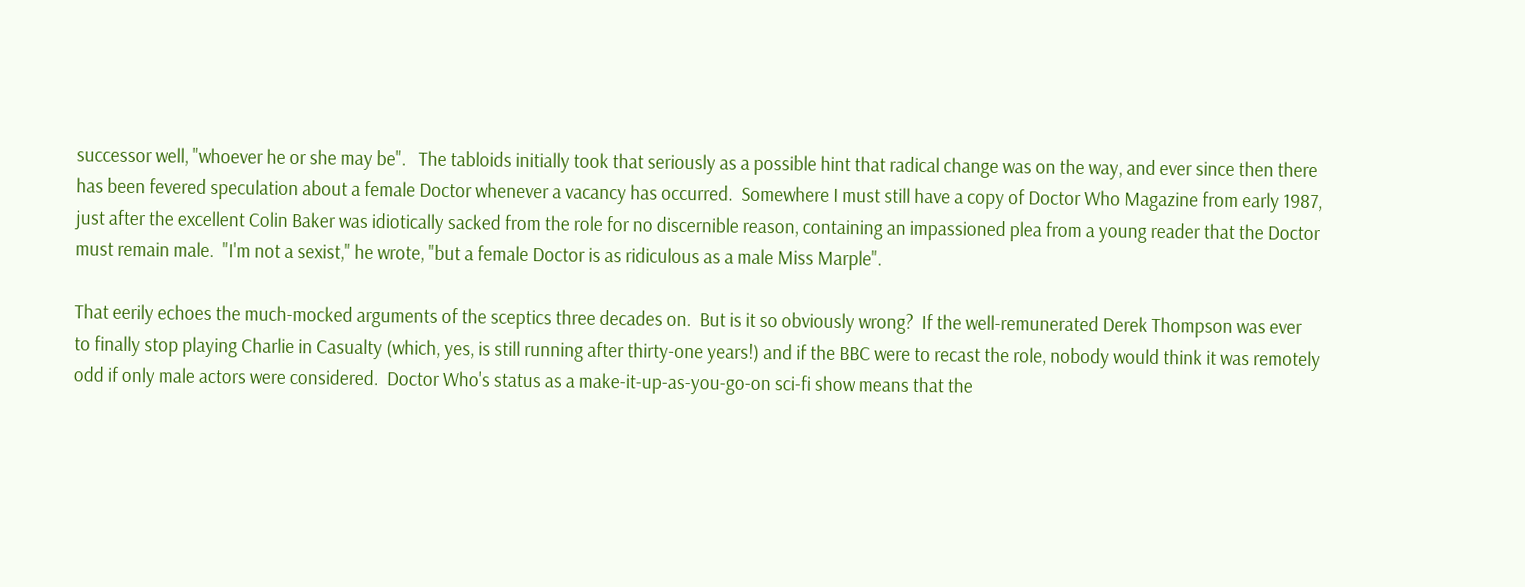successor well, "whoever he or she may be".   The tabloids initially took that seriously as a possible hint that radical change was on the way, and ever since then there has been fevered speculation about a female Doctor whenever a vacancy has occurred.  Somewhere I must still have a copy of Doctor Who Magazine from early 1987, just after the excellent Colin Baker was idiotically sacked from the role for no discernible reason, containing an impassioned plea from a young reader that the Doctor must remain male.  "I'm not a sexist," he wrote, "but a female Doctor is as ridiculous as a male Miss Marple".

That eerily echoes the much-mocked arguments of the sceptics three decades on.  But is it so obviously wrong?  If the well-remunerated Derek Thompson was ever to finally stop playing Charlie in Casualty (which, yes, is still running after thirty-one years!) and if the BBC were to recast the role, nobody would think it was remotely odd if only male actors were considered.  Doctor Who's status as a make-it-up-as-you-go-on sci-fi show means that the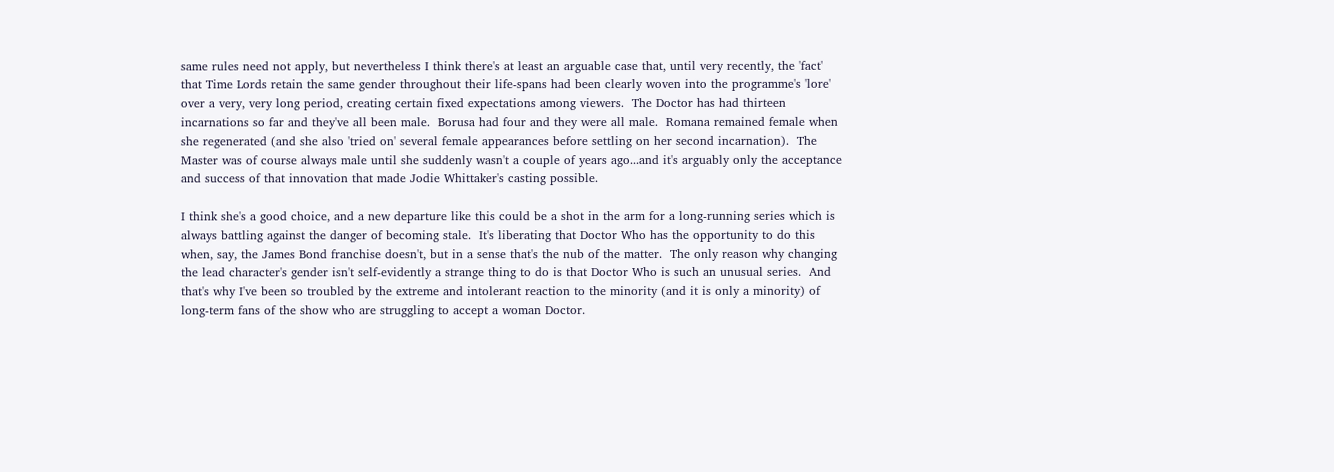same rules need not apply, but nevertheless I think there's at least an arguable case that, until very recently, the 'fact' that Time Lords retain the same gender throughout their life-spans had been clearly woven into the programme's 'lore' over a very, very long period, creating certain fixed expectations among viewers.  The Doctor has had thirteen incarnations so far and they've all been male.  Borusa had four and they were all male.  Romana remained female when she regenerated (and she also 'tried on' several female appearances before settling on her second incarnation).  The Master was of course always male until she suddenly wasn't a couple of years ago...and it's arguably only the acceptance and success of that innovation that made Jodie Whittaker's casting possible.

I think she's a good choice, and a new departure like this could be a shot in the arm for a long-running series which is always battling against the danger of becoming stale.  It's liberating that Doctor Who has the opportunity to do this when, say, the James Bond franchise doesn't, but in a sense that's the nub of the matter.  The only reason why changing the lead character's gender isn't self-evidently a strange thing to do is that Doctor Who is such an unusual series.  And that's why I've been so troubled by the extreme and intolerant reaction to the minority (and it is only a minority) of long-term fans of the show who are struggling to accept a woman Doctor.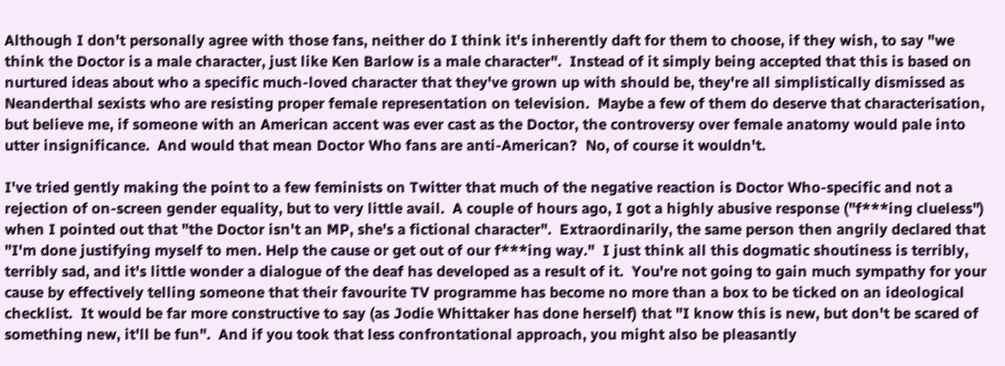Although I don't personally agree with those fans, neither do I think it's inherently daft for them to choose, if they wish, to say "we think the Doctor is a male character, just like Ken Barlow is a male character".  Instead of it simply being accepted that this is based on nurtured ideas about who a specific much-loved character that they've grown up with should be, they're all simplistically dismissed as Neanderthal sexists who are resisting proper female representation on television.  Maybe a few of them do deserve that characterisation, but believe me, if someone with an American accent was ever cast as the Doctor, the controversy over female anatomy would pale into utter insignificance.  And would that mean Doctor Who fans are anti-American?  No, of course it wouldn't.

I've tried gently making the point to a few feminists on Twitter that much of the negative reaction is Doctor Who-specific and not a rejection of on-screen gender equality, but to very little avail.  A couple of hours ago, I got a highly abusive response ("f***ing clueless") when I pointed out that "the Doctor isn't an MP, she's a fictional character".  Extraordinarily, the same person then angrily declared that "I'm done justifying myself to men. Help the cause or get out of our f***ing way."  I just think all this dogmatic shoutiness is terribly, terribly sad, and it's little wonder a dialogue of the deaf has developed as a result of it.  You're not going to gain much sympathy for your cause by effectively telling someone that their favourite TV programme has become no more than a box to be ticked on an ideological checklist.  It would be far more constructive to say (as Jodie Whittaker has done herself) that "I know this is new, but don't be scared of something new, it'll be fun".  And if you took that less confrontational approach, you might also be pleasantly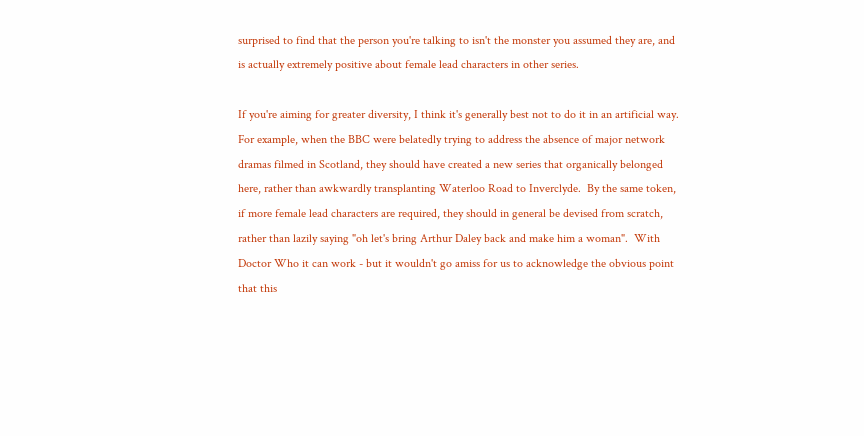surprised to find that the person you're talking to isn't the monster you assumed they are, and is actually extremely positive about female lead characters in other series.

If you're aiming for greater diversity, I think it's generally best not to do it in an artificial way.  For example, when the BBC were belatedly trying to address the absence of major network dramas filmed in Scotland, they should have created a new series that organically belonged here, rather than awkwardly transplanting Waterloo Road to Inverclyde.  By the same token, if more female lead characters are required, they should in general be devised from scratch, rather than lazily saying "oh let's bring Arthur Daley back and make him a woman".  With Doctor Who it can work - but it wouldn't go amiss for us to acknowledge the obvious point that this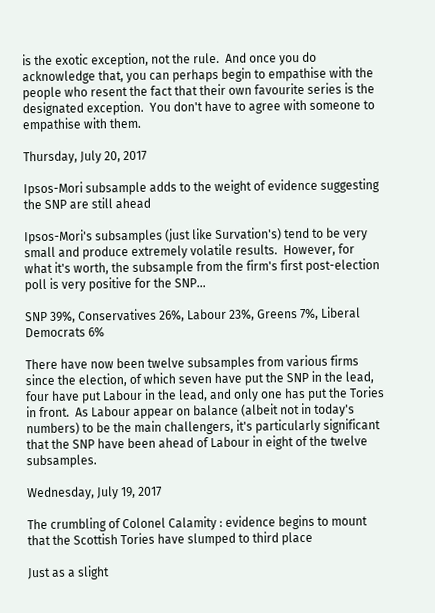is the exotic exception, not the rule.  And once you do acknowledge that, you can perhaps begin to empathise with the people who resent the fact that their own favourite series is the designated exception.  You don't have to agree with someone to empathise with them.

Thursday, July 20, 2017

Ipsos-Mori subsample adds to the weight of evidence suggesting the SNP are still ahead

Ipsos-Mori's subsamples (just like Survation's) tend to be very small and produce extremely volatile results.  However, for what it's worth, the subsample from the firm's first post-election poll is very positive for the SNP...

SNP 39%, Conservatives 26%, Labour 23%, Greens 7%, Liberal Democrats 6%

There have now been twelve subsamples from various firms since the election, of which seven have put the SNP in the lead, four have put Labour in the lead, and only one has put the Tories in front.  As Labour appear on balance (albeit not in today's numbers) to be the main challengers, it's particularly significant that the SNP have been ahead of Labour in eight of the twelve subsamples.

Wednesday, July 19, 2017

The crumbling of Colonel Calamity : evidence begins to mount that the Scottish Tories have slumped to third place

Just as a slight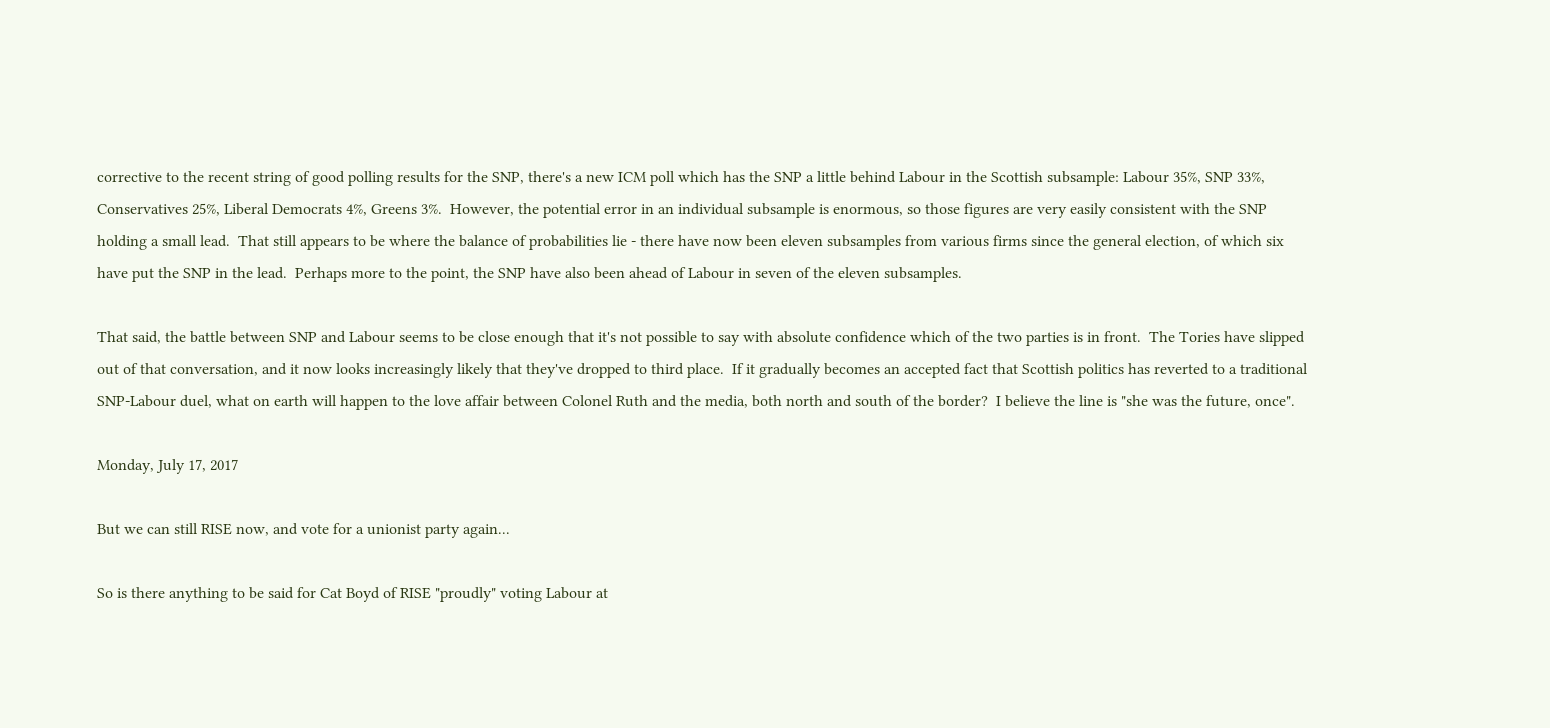corrective to the recent string of good polling results for the SNP, there's a new ICM poll which has the SNP a little behind Labour in the Scottish subsample: Labour 35%, SNP 33%, Conservatives 25%, Liberal Democrats 4%, Greens 3%.  However, the potential error in an individual subsample is enormous, so those figures are very easily consistent with the SNP holding a small lead.  That still appears to be where the balance of probabilities lie - there have now been eleven subsamples from various firms since the general election, of which six have put the SNP in the lead.  Perhaps more to the point, the SNP have also been ahead of Labour in seven of the eleven subsamples.

That said, the battle between SNP and Labour seems to be close enough that it's not possible to say with absolute confidence which of the two parties is in front.  The Tories have slipped out of that conversation, and it now looks increasingly likely that they've dropped to third place.  If it gradually becomes an accepted fact that Scottish politics has reverted to a traditional SNP-Labour duel, what on earth will happen to the love affair between Colonel Ruth and the media, both north and south of the border?  I believe the line is "she was the future, once".

Monday, July 17, 2017

But we can still RISE now, and vote for a unionist party again...

So is there anything to be said for Cat Boyd of RISE "proudly" voting Labour at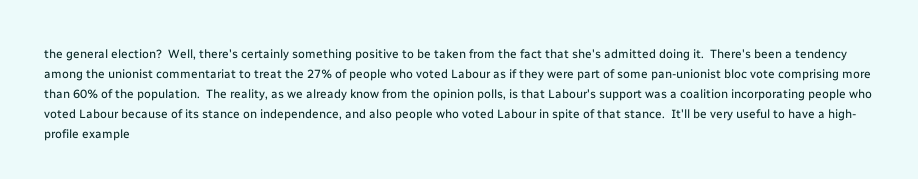the general election?  Well, there's certainly something positive to be taken from the fact that she's admitted doing it.  There's been a tendency among the unionist commentariat to treat the 27% of people who voted Labour as if they were part of some pan-unionist bloc vote comprising more than 60% of the population.  The reality, as we already know from the opinion polls, is that Labour's support was a coalition incorporating people who voted Labour because of its stance on independence, and also people who voted Labour in spite of that stance.  It'll be very useful to have a high-profile example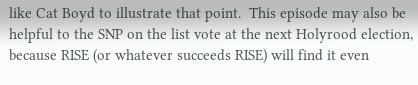like Cat Boyd to illustrate that point.  This episode may also be helpful to the SNP on the list vote at the next Holyrood election, because RISE (or whatever succeeds RISE) will find it even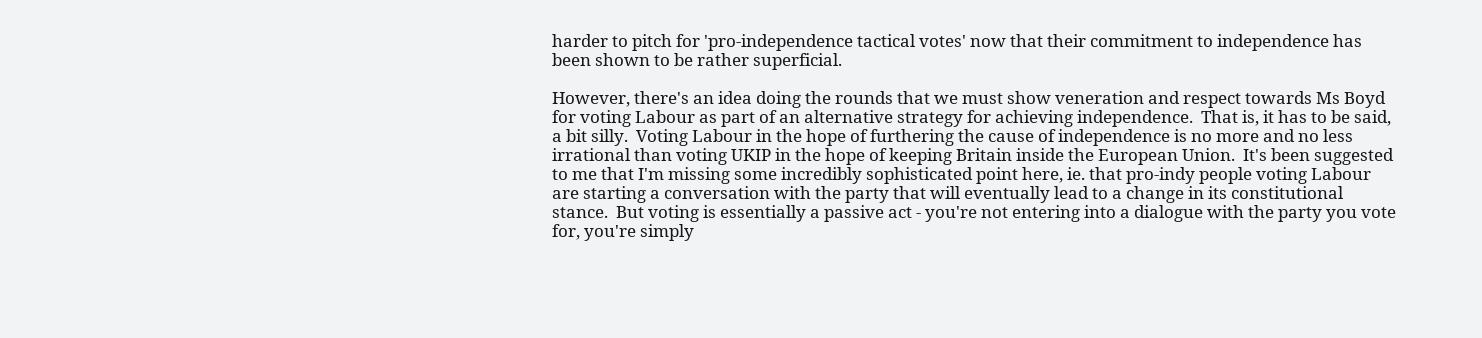harder to pitch for 'pro-independence tactical votes' now that their commitment to independence has been shown to be rather superficial.

However, there's an idea doing the rounds that we must show veneration and respect towards Ms Boyd for voting Labour as part of an alternative strategy for achieving independence.  That is, it has to be said, a bit silly.  Voting Labour in the hope of furthering the cause of independence is no more and no less irrational than voting UKIP in the hope of keeping Britain inside the European Union.  It's been suggested to me that I'm missing some incredibly sophisticated point here, ie. that pro-indy people voting Labour are starting a conversation with the party that will eventually lead to a change in its constitutional stance.  But voting is essentially a passive act - you're not entering into a dialogue with the party you vote for, you're simply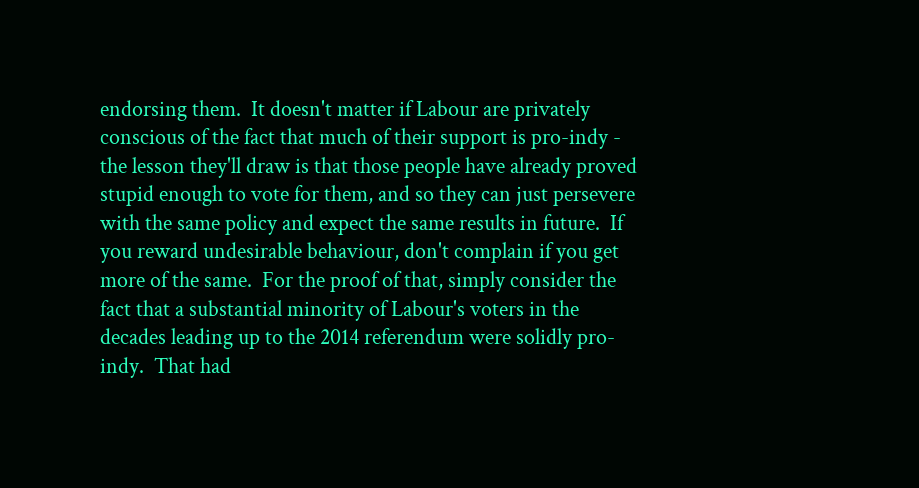endorsing them.  It doesn't matter if Labour are privately conscious of the fact that much of their support is pro-indy - the lesson they'll draw is that those people have already proved stupid enough to vote for them, and so they can just persevere with the same policy and expect the same results in future.  If you reward undesirable behaviour, don't complain if you get more of the same.  For the proof of that, simply consider the fact that a substantial minority of Labour's voters in the decades leading up to the 2014 referendum were solidly pro-indy.  That had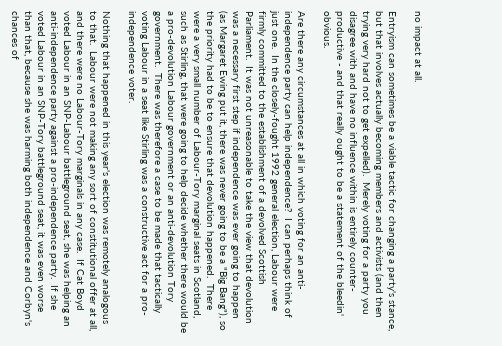no impact at all.

Entryism can sometimes be a viable tactic for changing a party's stance, but that involves actually becoming members and activists (and then trying very hard not to get expelled).  Merely voting for a party you disagree with and have no influence within is entirely counter-productive - and that really ought to be a statement of the bleedin' obvious.

Are there any circumstances at all in which voting for an anti-independence party can help independence?  I can perhaps think of just one.  In the closely-fought 1992 general election, Labour were firmly committed to the establishment of a devolved Scottish Parliament.  It was not unreasonable to take the view that devolution was a necessary first step if independence was ever going to happen (as Margaret Ewing put it, there was never going to be a "Big Bang"), so the priority had to be to ensure that devolution happened.  There were a very small number of Labour-Tory marginal seats in Scotland, such as Stirling, that were going to help decide whether there would be a pro-devolution Labour government or an anti-devolution Tory government.  There was therefore a case to be made that tactically voting Labour in a seat like Stirling was a constructive act for a pro-independence voter.

Nothing that happened in this year's election was remotely analogous to that.  Labour were not making any sort of constitutional offer at all, and there were no Labour-Tory marginals in any case.  If Cat Boyd voted Labour in an SNP-Labour battleground seat, she was helping an anti-independence party against a pro-independence party.  If she voted Labour in an SNP-Tory battleground seat, it was even worse than that, because she was harming both independence and Corbyn's chances of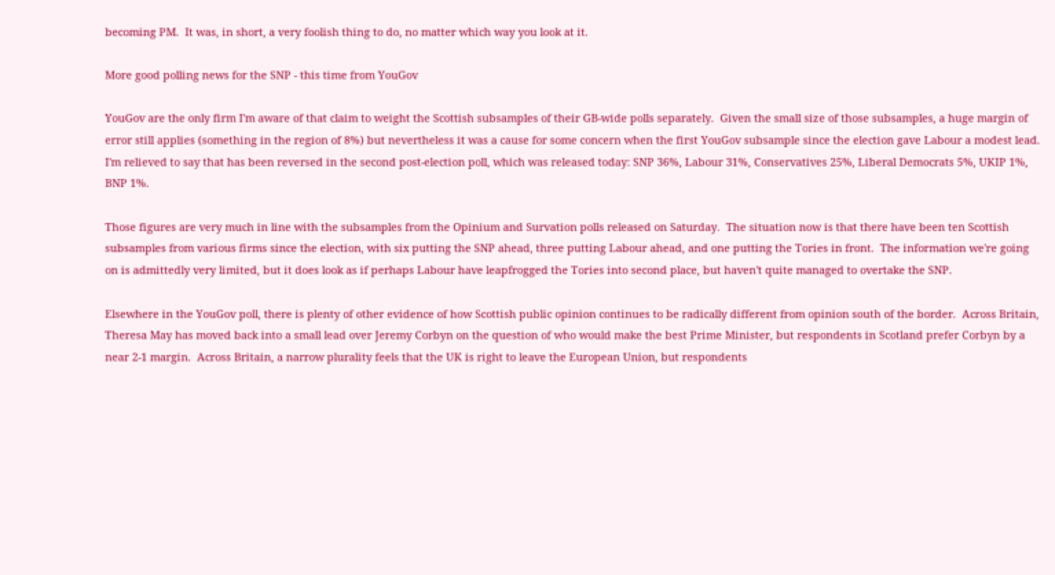becoming PM.  It was, in short, a very foolish thing to do, no matter which way you look at it.

More good polling news for the SNP - this time from YouGov

YouGov are the only firm I'm aware of that claim to weight the Scottish subsamples of their GB-wide polls separately.  Given the small size of those subsamples, a huge margin of error still applies (something in the region of 8%) but nevertheless it was a cause for some concern when the first YouGov subsample since the election gave Labour a modest lead.  I'm relieved to say that has been reversed in the second post-election poll, which was released today: SNP 36%, Labour 31%, Conservatives 25%, Liberal Democrats 5%, UKIP 1%, BNP 1%.

Those figures are very much in line with the subsamples from the Opinium and Survation polls released on Saturday.  The situation now is that there have been ten Scottish subsamples from various firms since the election, with six putting the SNP ahead, three putting Labour ahead, and one putting the Tories in front.  The information we're going on is admittedly very limited, but it does look as if perhaps Labour have leapfrogged the Tories into second place, but haven't quite managed to overtake the SNP.

Elsewhere in the YouGov poll, there is plenty of other evidence of how Scottish public opinion continues to be radically different from opinion south of the border.  Across Britain, Theresa May has moved back into a small lead over Jeremy Corbyn on the question of who would make the best Prime Minister, but respondents in Scotland prefer Corbyn by a near 2-1 margin.  Across Britain, a narrow plurality feels that the UK is right to leave the European Union, but respondents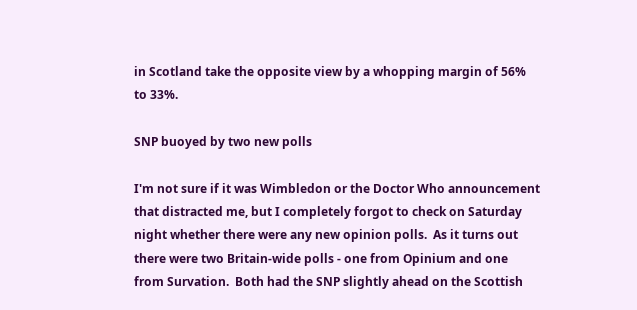in Scotland take the opposite view by a whopping margin of 56% to 33%.

SNP buoyed by two new polls

I'm not sure if it was Wimbledon or the Doctor Who announcement that distracted me, but I completely forgot to check on Saturday night whether there were any new opinion polls.  As it turns out there were two Britain-wide polls - one from Opinium and one from Survation.  Both had the SNP slightly ahead on the Scottish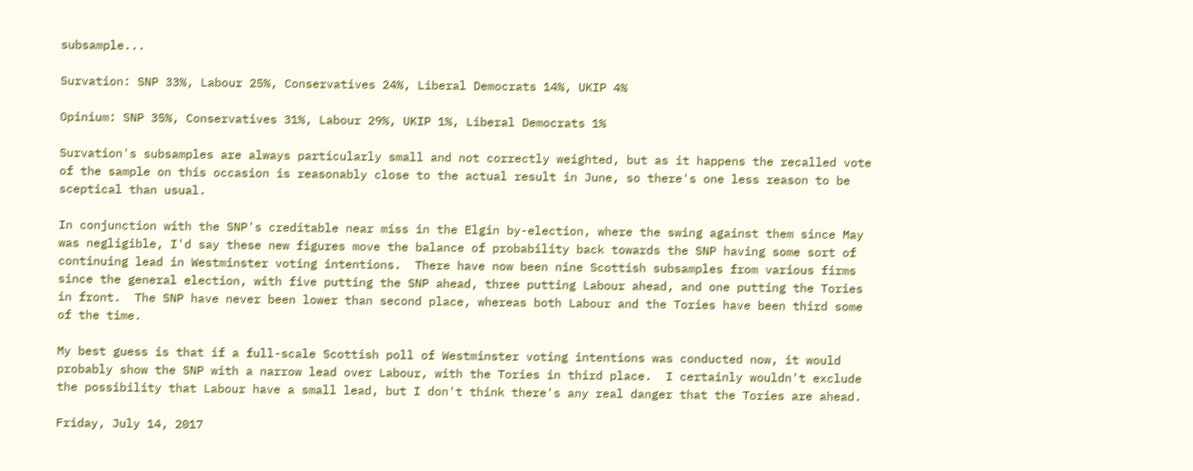subsample...

Survation: SNP 33%, Labour 25%, Conservatives 24%, Liberal Democrats 14%, UKIP 4%

Opinium: SNP 35%, Conservatives 31%, Labour 29%, UKIP 1%, Liberal Democrats 1%

Survation's subsamples are always particularly small and not correctly weighted, but as it happens the recalled vote of the sample on this occasion is reasonably close to the actual result in June, so there's one less reason to be sceptical than usual.

In conjunction with the SNP's creditable near miss in the Elgin by-election, where the swing against them since May was negligible, I'd say these new figures move the balance of probability back towards the SNP having some sort of continuing lead in Westminster voting intentions.  There have now been nine Scottish subsamples from various firms since the general election, with five putting the SNP ahead, three putting Labour ahead, and one putting the Tories in front.  The SNP have never been lower than second place, whereas both Labour and the Tories have been third some of the time.

My best guess is that if a full-scale Scottish poll of Westminster voting intentions was conducted now, it would probably show the SNP with a narrow lead over Labour, with the Tories in third place.  I certainly wouldn't exclude the possibility that Labour have a small lead, but I don't think there's any real danger that the Tories are ahead.

Friday, July 14, 2017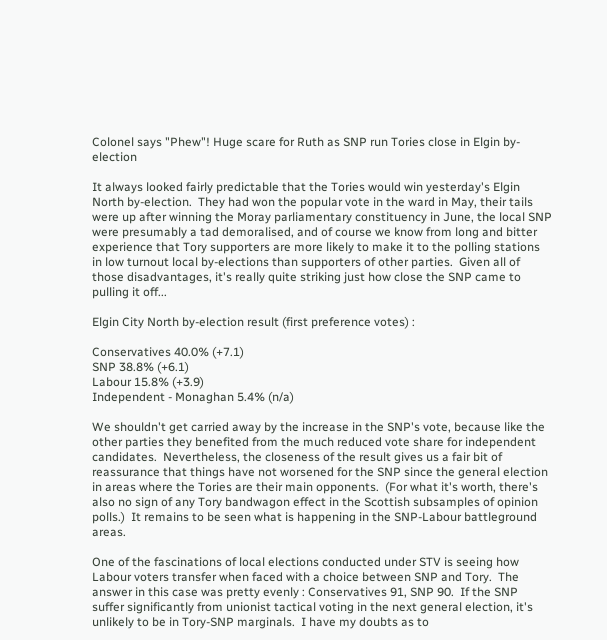Colonel says "Phew"! Huge scare for Ruth as SNP run Tories close in Elgin by-election

It always looked fairly predictable that the Tories would win yesterday's Elgin North by-election.  They had won the popular vote in the ward in May, their tails were up after winning the Moray parliamentary constituency in June, the local SNP were presumably a tad demoralised, and of course we know from long and bitter experience that Tory supporters are more likely to make it to the polling stations in low turnout local by-elections than supporters of other parties.  Given all of those disadvantages, it's really quite striking just how close the SNP came to pulling it off...

Elgin City North by-election result (first preference votes) :

Conservatives 40.0% (+7.1)
SNP 38.8% (+6.1)
Labour 15.8% (+3.9)
Independent - Monaghan 5.4% (n/a)

We shouldn't get carried away by the increase in the SNP's vote, because like the other parties they benefited from the much reduced vote share for independent candidates.  Nevertheless, the closeness of the result gives us a fair bit of reassurance that things have not worsened for the SNP since the general election in areas where the Tories are their main opponents.  (For what it's worth, there's also no sign of any Tory bandwagon effect in the Scottish subsamples of opinion polls.)  It remains to be seen what is happening in the SNP-Labour battleground areas.

One of the fascinations of local elections conducted under STV is seeing how Labour voters transfer when faced with a choice between SNP and Tory.  The answer in this case was pretty evenly : Conservatives 91, SNP 90.  If the SNP suffer significantly from unionist tactical voting in the next general election, it's unlikely to be in Tory-SNP marginals.  I have my doubts as to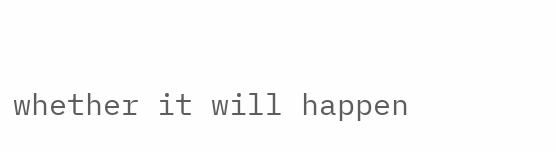whether it will happen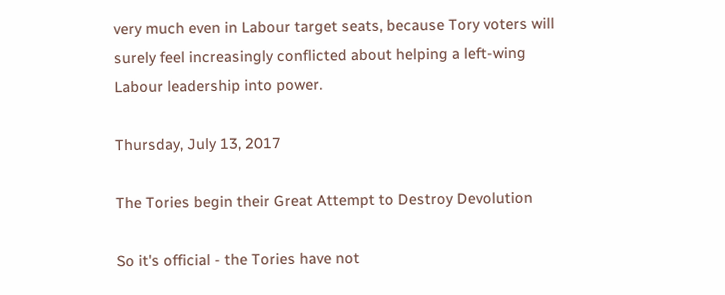very much even in Labour target seats, because Tory voters will surely feel increasingly conflicted about helping a left-wing Labour leadership into power.

Thursday, July 13, 2017

The Tories begin their Great Attempt to Destroy Devolution

So it's official - the Tories have not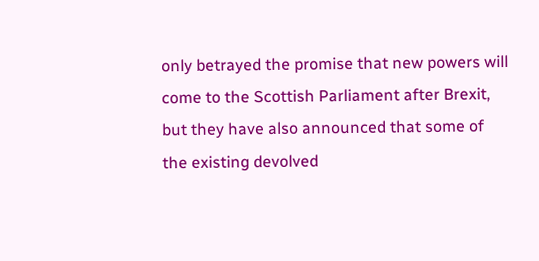only betrayed the promise that new powers will come to the Scottish Parliament after Brexit, but they have also announced that some of the existing devolved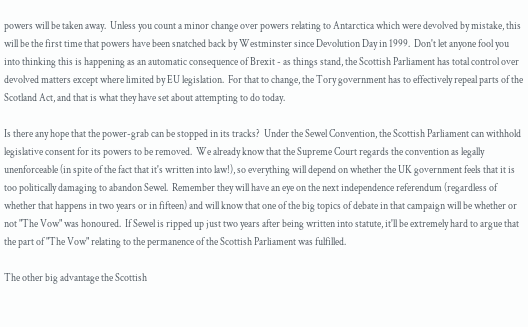powers will be taken away.  Unless you count a minor change over powers relating to Antarctica which were devolved by mistake, this will be the first time that powers have been snatched back by Westminster since Devolution Day in 1999.  Don't let anyone fool you into thinking this is happening as an automatic consequence of Brexit - as things stand, the Scottish Parliament has total control over devolved matters except where limited by EU legislation.  For that to change, the Tory government has to effectively repeal parts of the Scotland Act, and that is what they have set about attempting to do today.

Is there any hope that the power-grab can be stopped in its tracks?  Under the Sewel Convention, the Scottish Parliament can withhold legislative consent for its powers to be removed.  We already know that the Supreme Court regards the convention as legally unenforceable (in spite of the fact that it's written into law!), so everything will depend on whether the UK government feels that it is too politically damaging to abandon Sewel.  Remember they will have an eye on the next independence referendum (regardless of whether that happens in two years or in fifteen) and will know that one of the big topics of debate in that campaign will be whether or not "The Vow" was honoured.  If Sewel is ripped up just two years after being written into statute, it'll be extremely hard to argue that the part of "The Vow" relating to the permanence of the Scottish Parliament was fulfilled.

The other big advantage the Scottish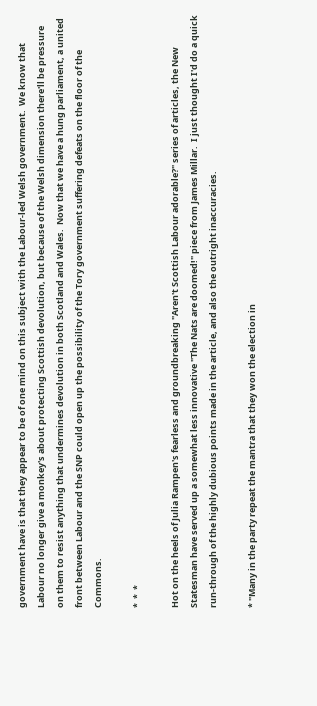government have is that they appear to be of one mind on this subject with the Labour-led Welsh government.  We know that Labour no longer give a monkey's about protecting Scottish devolution, but because of the Welsh dimension there'll be pressure on them to resist anything that undermines devolution in both Scotland and Wales.  Now that we have a hung parliament, a united front between Labour and the SNP could open up the possibility of the Tory government suffering defeats on the floor of the Commons.

*  *  *

Hot on the heels of Julia Rampen's fearless and groundbreaking "Aren't Scottish Labour adorable?" series of articles, the New Statesman have served up a somewhat less innovative "The Nats are doomed!" piece from James Millar.  I just thought I'd do a quick run-through of the highly dubious points made in the article, and also the outright inaccuracies.

* "Many in the party repeat the mantra that they won the election in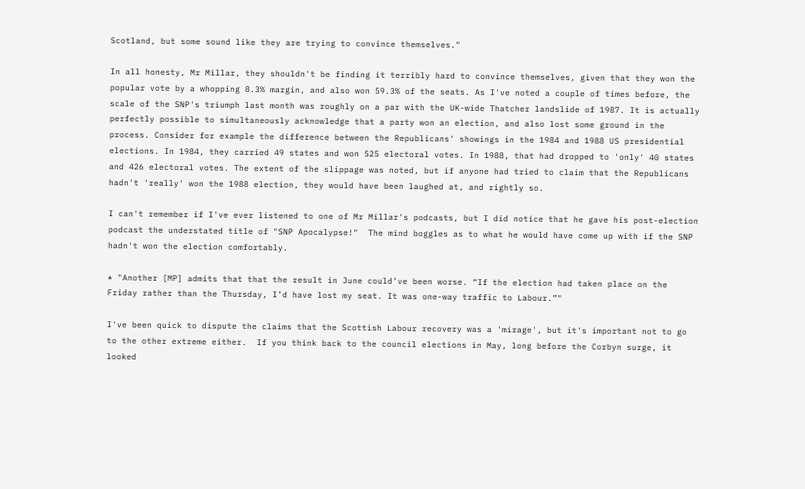Scotland, but some sound like they are trying to convince themselves."

In all honesty, Mr Millar, they shouldn't be finding it terribly hard to convince themselves, given that they won the popular vote by a whopping 8.3% margin, and also won 59.3% of the seats. As I've noted a couple of times before, the scale of the SNP's triumph last month was roughly on a par with the UK-wide Thatcher landslide of 1987. It is actually perfectly possible to simultaneously acknowledge that a party won an election, and also lost some ground in the process. Consider for example the difference between the Republicans' showings in the 1984 and 1988 US presidential elections. In 1984, they carried 49 states and won 525 electoral votes. In 1988, that had dropped to 'only' 40 states and 426 electoral votes. The extent of the slippage was noted, but if anyone had tried to claim that the Republicans hadn't 'really' won the 1988 election, they would have been laughed at, and rightly so.

I can't remember if I've ever listened to one of Mr Millar's podcasts, but I did notice that he gave his post-election podcast the understated title of "SNP Apocalypse!"  The mind boggles as to what he would have come up with if the SNP hadn't won the election comfortably.

* "Another [MP] admits that that the result in June could’ve been worse. “If the election had taken place on the Friday rather than the Thursday, I’d have lost my seat. It was one-way traffic to Labour.”"

I've been quick to dispute the claims that the Scottish Labour recovery was a 'mirage', but it's important not to go to the other extreme either.  If you think back to the council elections in May, long before the Corbyn surge, it looked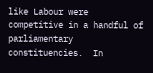like Labour were competitive in a handful of parliamentary constituencies.  In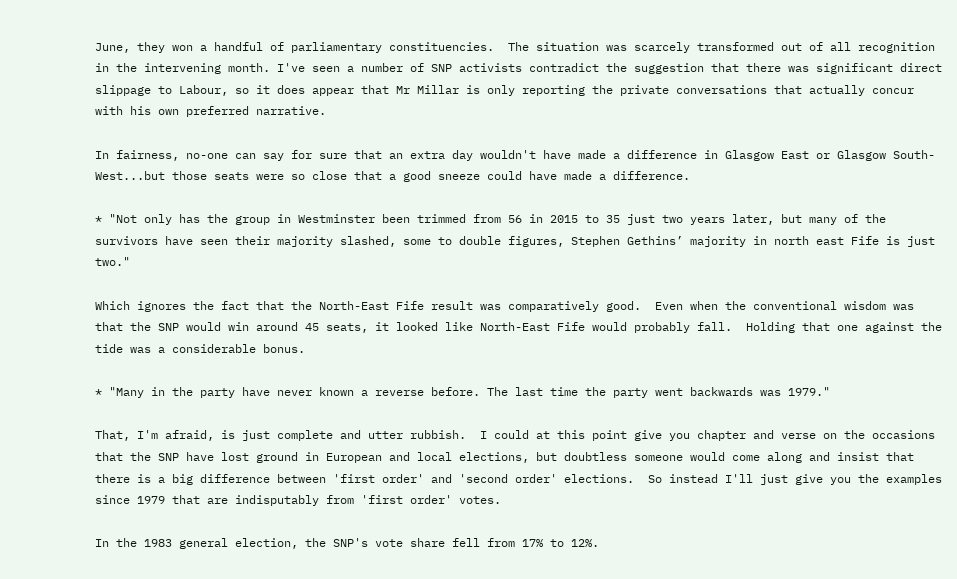June, they won a handful of parliamentary constituencies.  The situation was scarcely transformed out of all recognition in the intervening month. I've seen a number of SNP activists contradict the suggestion that there was significant direct slippage to Labour, so it does appear that Mr Millar is only reporting the private conversations that actually concur with his own preferred narrative.

In fairness, no-one can say for sure that an extra day wouldn't have made a difference in Glasgow East or Glasgow South-West...but those seats were so close that a good sneeze could have made a difference.

* "Not only has the group in Westminster been trimmed from 56 in 2015 to 35 just two years later, but many of the survivors have seen their majority slashed, some to double figures, Stephen Gethins’ majority in north east Fife is just two."

Which ignores the fact that the North-East Fife result was comparatively good.  Even when the conventional wisdom was that the SNP would win around 45 seats, it looked like North-East Fife would probably fall.  Holding that one against the tide was a considerable bonus.

* "Many in the party have never known a reverse before. The last time the party went backwards was 1979."

That, I'm afraid, is just complete and utter rubbish.  I could at this point give you chapter and verse on the occasions that the SNP have lost ground in European and local elections, but doubtless someone would come along and insist that there is a big difference between 'first order' and 'second order' elections.  So instead I'll just give you the examples since 1979 that are indisputably from 'first order' votes.

In the 1983 general election, the SNP's vote share fell from 17% to 12%.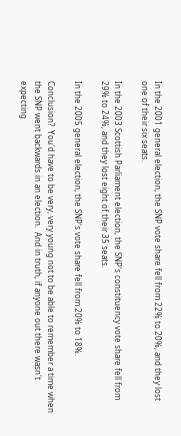In the 2001 general election, the SNP vote share fell from 22% to 20%, and they lost one of their six seats.

In the 2003 Scottish Parliament election, the SNP's constituency vote share fell from 29% to 24%, and they lost eight of their 35 seats.

In the 2005 general election, the SNP's vote share fell from 20% to 18%.

Conclusion?  You'd have to be very, very young not to be able to remember a time when the SNP went backwards in an election.  And in truth, if anyone out there wasn't expecting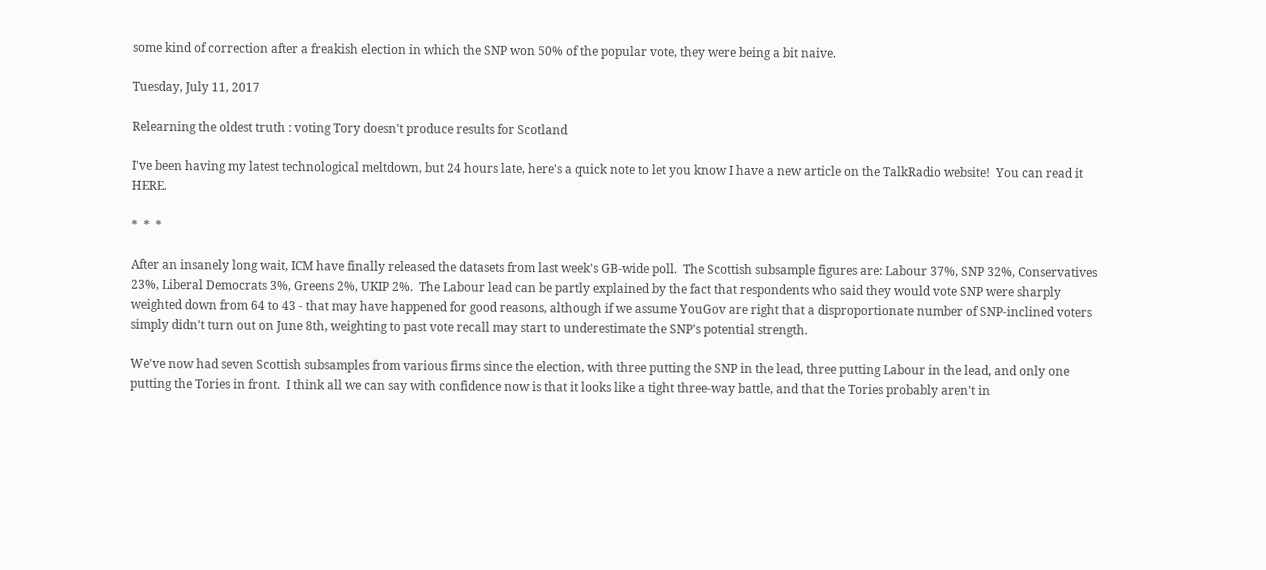some kind of correction after a freakish election in which the SNP won 50% of the popular vote, they were being a bit naive.

Tuesday, July 11, 2017

Relearning the oldest truth : voting Tory doesn't produce results for Scotland

I've been having my latest technological meltdown, but 24 hours late, here's a quick note to let you know I have a new article on the TalkRadio website!  You can read it HERE.

*  *  *

After an insanely long wait, ICM have finally released the datasets from last week's GB-wide poll.  The Scottish subsample figures are: Labour 37%, SNP 32%, Conservatives 23%, Liberal Democrats 3%, Greens 2%, UKIP 2%.  The Labour lead can be partly explained by the fact that respondents who said they would vote SNP were sharply weighted down from 64 to 43 - that may have happened for good reasons, although if we assume YouGov are right that a disproportionate number of SNP-inclined voters simply didn't turn out on June 8th, weighting to past vote recall may start to underestimate the SNP's potential strength.

We've now had seven Scottish subsamples from various firms since the election, with three putting the SNP in the lead, three putting Labour in the lead, and only one putting the Tories in front.  I think all we can say with confidence now is that it looks like a tight three-way battle, and that the Tories probably aren't in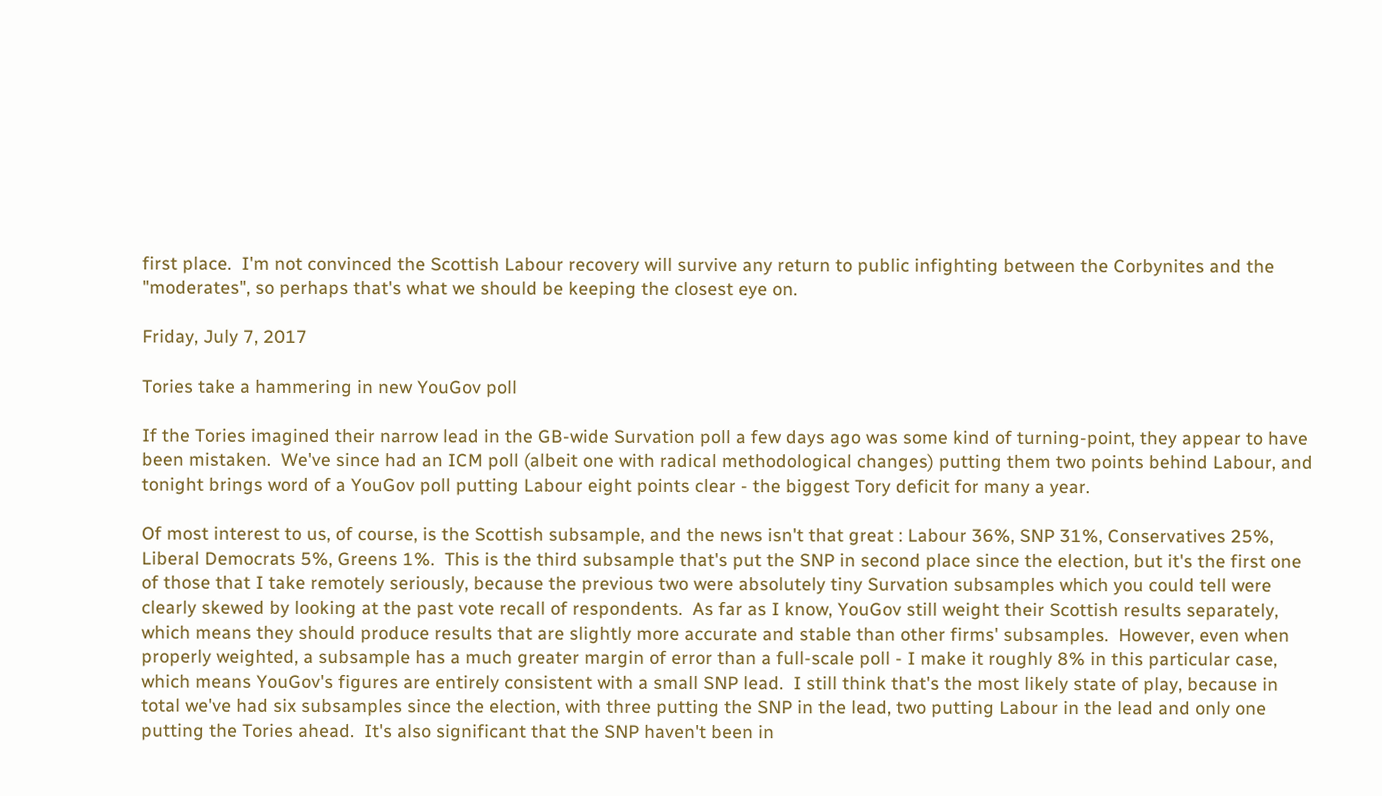first place.  I'm not convinced the Scottish Labour recovery will survive any return to public infighting between the Corbynites and the "moderates", so perhaps that's what we should be keeping the closest eye on.

Friday, July 7, 2017

Tories take a hammering in new YouGov poll

If the Tories imagined their narrow lead in the GB-wide Survation poll a few days ago was some kind of turning-point, they appear to have been mistaken.  We've since had an ICM poll (albeit one with radical methodological changes) putting them two points behind Labour, and tonight brings word of a YouGov poll putting Labour eight points clear - the biggest Tory deficit for many a year.

Of most interest to us, of course, is the Scottish subsample, and the news isn't that great : Labour 36%, SNP 31%, Conservatives 25%, Liberal Democrats 5%, Greens 1%.  This is the third subsample that's put the SNP in second place since the election, but it's the first one of those that I take remotely seriously, because the previous two were absolutely tiny Survation subsamples which you could tell were clearly skewed by looking at the past vote recall of respondents.  As far as I know, YouGov still weight their Scottish results separately, which means they should produce results that are slightly more accurate and stable than other firms' subsamples.  However, even when properly weighted, a subsample has a much greater margin of error than a full-scale poll - I make it roughly 8% in this particular case, which means YouGov's figures are entirely consistent with a small SNP lead.  I still think that's the most likely state of play, because in total we've had six subsamples since the election, with three putting the SNP in the lead, two putting Labour in the lead and only one putting the Tories ahead.  It's also significant that the SNP haven't been in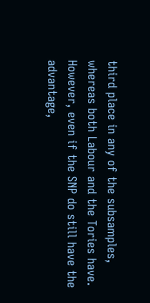third place in any of the subsamples, whereas both Labour and the Tories have.  However, even if the SNP do still have the advantage,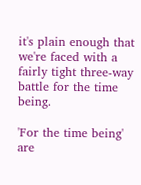it's plain enough that we're faced with a fairly tight three-way battle for the time being.

'For the time being' are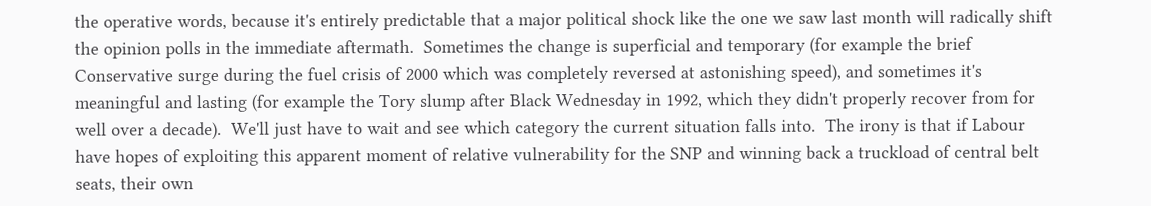the operative words, because it's entirely predictable that a major political shock like the one we saw last month will radically shift the opinion polls in the immediate aftermath.  Sometimes the change is superficial and temporary (for example the brief Conservative surge during the fuel crisis of 2000 which was completely reversed at astonishing speed), and sometimes it's meaningful and lasting (for example the Tory slump after Black Wednesday in 1992, which they didn't properly recover from for well over a decade).  We'll just have to wait and see which category the current situation falls into.  The irony is that if Labour have hopes of exploiting this apparent moment of relative vulnerability for the SNP and winning back a truckload of central belt seats, their own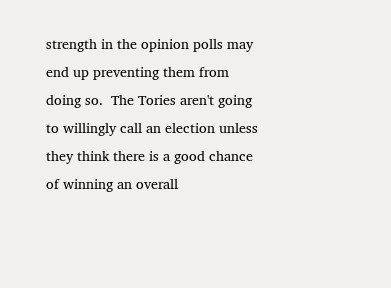strength in the opinion polls may end up preventing them from doing so.  The Tories aren't going to willingly call an election unless they think there is a good chance of winning an overall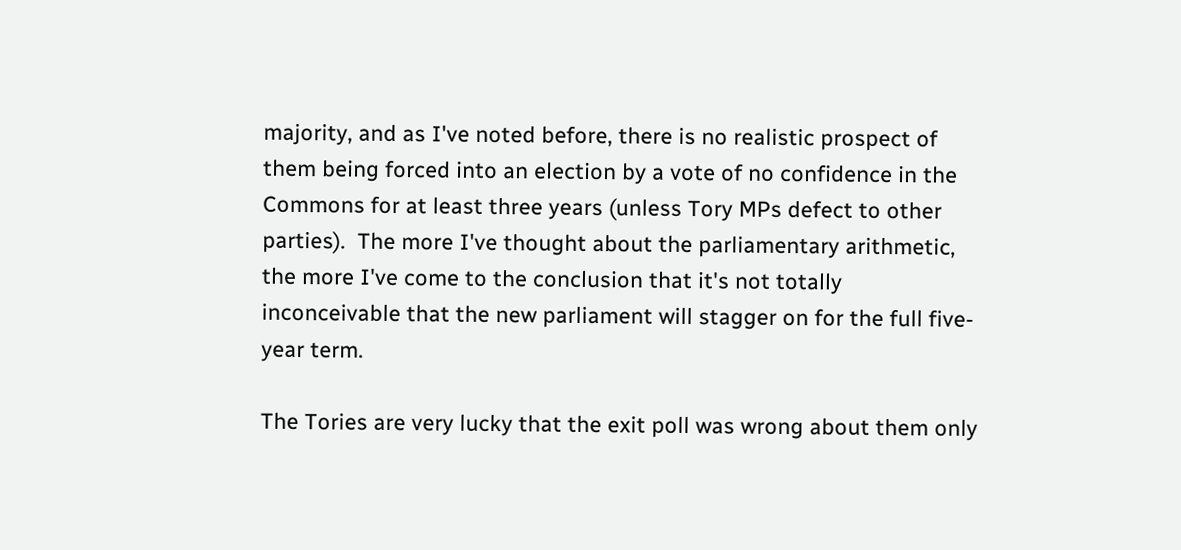majority, and as I've noted before, there is no realistic prospect of them being forced into an election by a vote of no confidence in the Commons for at least three years (unless Tory MPs defect to other parties).  The more I've thought about the parliamentary arithmetic, the more I've come to the conclusion that it's not totally inconceivable that the new parliament will stagger on for the full five-year term.

The Tories are very lucky that the exit poll was wrong about them only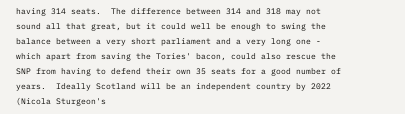having 314 seats.  The difference between 314 and 318 may not sound all that great, but it could well be enough to swing the balance between a very short parliament and a very long one - which apart from saving the Tories' bacon, could also rescue the SNP from having to defend their own 35 seats for a good number of years.  Ideally Scotland will be an independent country by 2022 (Nicola Sturgeon's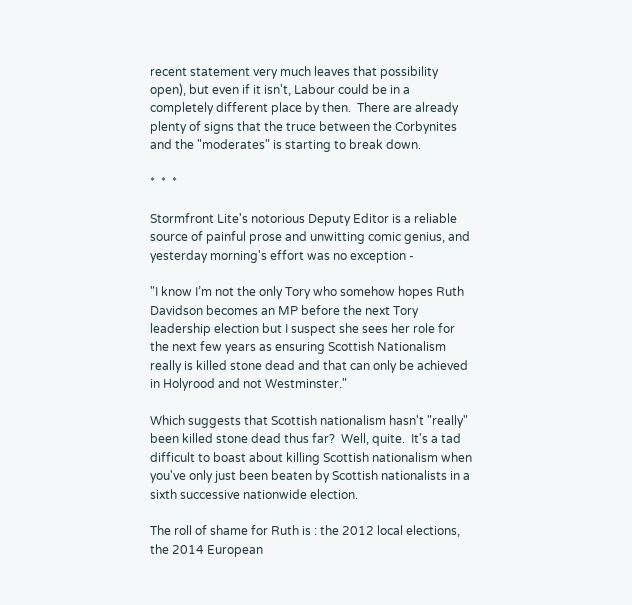recent statement very much leaves that possibility open), but even if it isn't, Labour could be in a completely different place by then.  There are already plenty of signs that the truce between the Corbynites and the "moderates" is starting to break down.

*  *  *

Stormfront Lite's notorious Deputy Editor is a reliable source of painful prose and unwitting comic genius, and yesterday morning's effort was no exception -

"I know I’m not the only Tory who somehow hopes Ruth Davidson becomes an MP before the next Tory leadership election but I suspect she sees her role for the next few years as ensuring Scottish Nationalism really is killed stone dead and that can only be achieved in Holyrood and not Westminster."

Which suggests that Scottish nationalism hasn't "really" been killed stone dead thus far?  Well, quite.  It's a tad difficult to boast about killing Scottish nationalism when you've only just been beaten by Scottish nationalists in a sixth successive nationwide election.

The roll of shame for Ruth is : the 2012 local elections, the 2014 European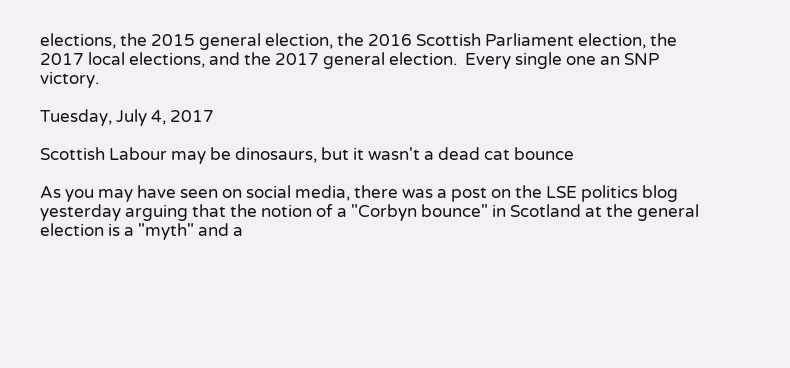elections, the 2015 general election, the 2016 Scottish Parliament election, the 2017 local elections, and the 2017 general election.  Every single one an SNP victory.

Tuesday, July 4, 2017

Scottish Labour may be dinosaurs, but it wasn't a dead cat bounce

As you may have seen on social media, there was a post on the LSE politics blog yesterday arguing that the notion of a "Corbyn bounce" in Scotland at the general election is a "myth" and a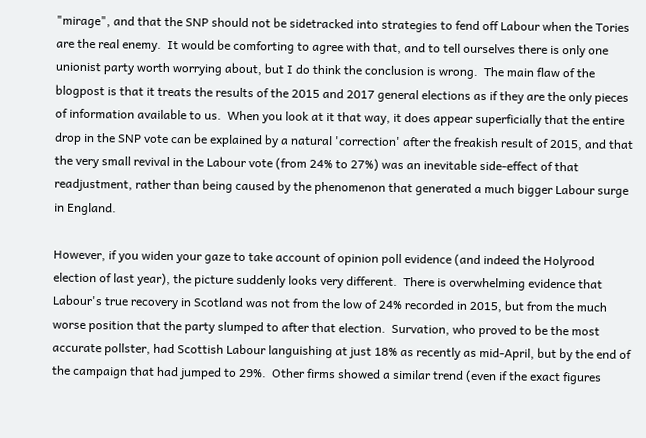"mirage", and that the SNP should not be sidetracked into strategies to fend off Labour when the Tories are the real enemy.  It would be comforting to agree with that, and to tell ourselves there is only one unionist party worth worrying about, but I do think the conclusion is wrong.  The main flaw of the blogpost is that it treats the results of the 2015 and 2017 general elections as if they are the only pieces of information available to us.  When you look at it that way, it does appear superficially that the entire drop in the SNP vote can be explained by a natural 'correction' after the freakish result of 2015, and that the very small revival in the Labour vote (from 24% to 27%) was an inevitable side-effect of that readjustment, rather than being caused by the phenomenon that generated a much bigger Labour surge in England.

However, if you widen your gaze to take account of opinion poll evidence (and indeed the Holyrood election of last year), the picture suddenly looks very different.  There is overwhelming evidence that Labour's true recovery in Scotland was not from the low of 24% recorded in 2015, but from the much worse position that the party slumped to after that election.  Survation, who proved to be the most accurate pollster, had Scottish Labour languishing at just 18% as recently as mid-April, but by the end of the campaign that had jumped to 29%.  Other firms showed a similar trend (even if the exact figures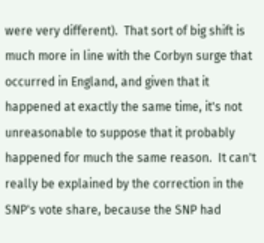were very different).  That sort of big shift is much more in line with the Corbyn surge that occurred in England, and given that it happened at exactly the same time, it's not unreasonable to suppose that it probably happened for much the same reason.  It can't really be explained by the correction in the SNP's vote share, because the SNP had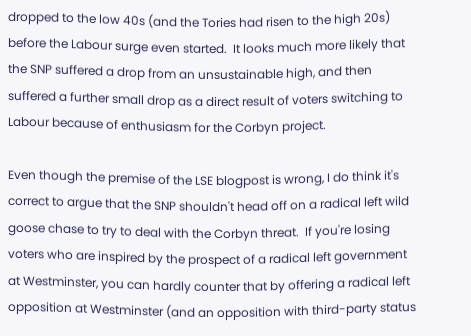dropped to the low 40s (and the Tories had risen to the high 20s) before the Labour surge even started.  It looks much more likely that the SNP suffered a drop from an unsustainable high, and then suffered a further small drop as a direct result of voters switching to Labour because of enthusiasm for the Corbyn project.

Even though the premise of the LSE blogpost is wrong, I do think it's correct to argue that the SNP shouldn't head off on a radical left wild goose chase to try to deal with the Corbyn threat.  If you're losing voters who are inspired by the prospect of a radical left government at Westminster, you can hardly counter that by offering a radical left opposition at Westminster (and an opposition with third-party status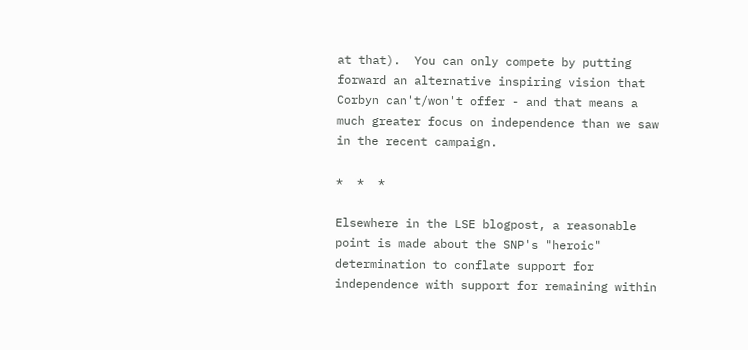at that).  You can only compete by putting forward an alternative inspiring vision that Corbyn can't/won't offer - and that means a much greater focus on independence than we saw in the recent campaign.

*  *  *

Elsewhere in the LSE blogpost, a reasonable point is made about the SNP's "heroic" determination to conflate support for independence with support for remaining within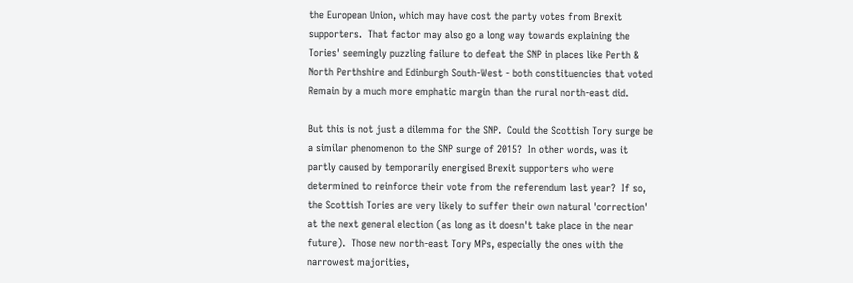the European Union, which may have cost the party votes from Brexit supporters.  That factor may also go a long way towards explaining the Tories' seemingly puzzling failure to defeat the SNP in places like Perth & North Perthshire and Edinburgh South-West - both constituencies that voted Remain by a much more emphatic margin than the rural north-east did.

But this is not just a dilemma for the SNP.  Could the Scottish Tory surge be a similar phenomenon to the SNP surge of 2015?  In other words, was it partly caused by temporarily energised Brexit supporters who were determined to reinforce their vote from the referendum last year?  If so, the Scottish Tories are very likely to suffer their own natural 'correction' at the next general election (as long as it doesn't take place in the near future).  Those new north-east Tory MPs, especially the ones with the narrowest majorities,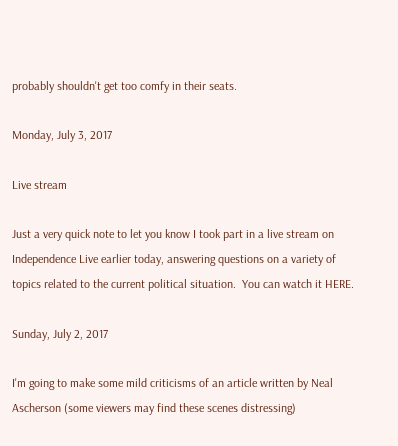probably shouldn't get too comfy in their seats.

Monday, July 3, 2017

Live stream

Just a very quick note to let you know I took part in a live stream on Independence Live earlier today, answering questions on a variety of topics related to the current political situation.  You can watch it HERE.

Sunday, July 2, 2017

I'm going to make some mild criticisms of an article written by Neal Ascherson (some viewers may find these scenes distressing)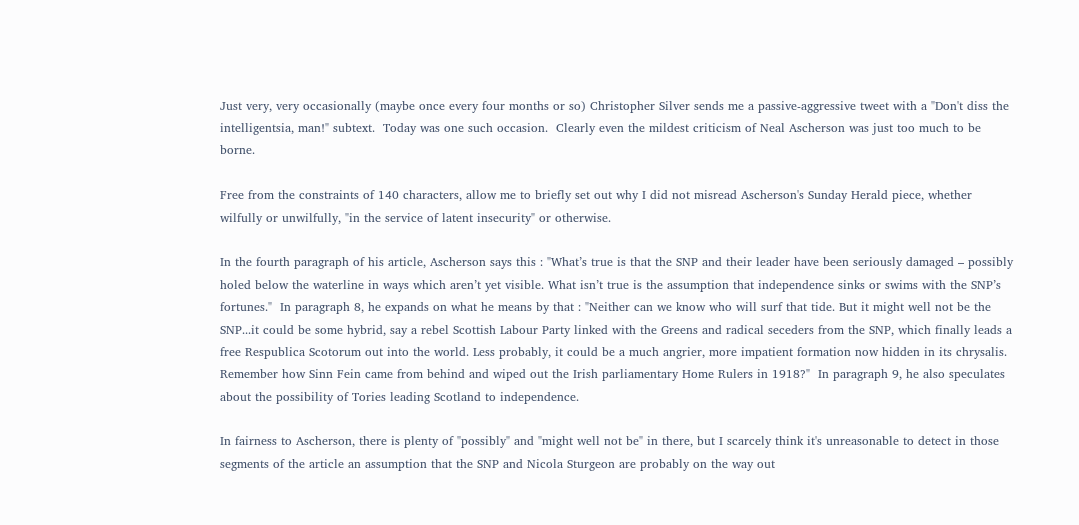Just very, very occasionally (maybe once every four months or so) Christopher Silver sends me a passive-aggressive tweet with a "Don't diss the intelligentsia, man!" subtext.  Today was one such occasion.  Clearly even the mildest criticism of Neal Ascherson was just too much to be borne.

Free from the constraints of 140 characters, allow me to briefly set out why I did not misread Ascherson's Sunday Herald piece, whether wilfully or unwilfully, "in the service of latent insecurity" or otherwise.

In the fourth paragraph of his article, Ascherson says this : "What’s true is that the SNP and their leader have been seriously damaged – possibly holed below the waterline in ways which aren’t yet visible. What isn’t true is the assumption that independence sinks or swims with the SNP’s fortunes."  In paragraph 8, he expands on what he means by that : "Neither can we know who will surf that tide. But it might well not be the SNP...it could be some hybrid, say a rebel Scottish Labour Party linked with the Greens and radical seceders from the SNP, which finally leads a free Respublica Scotorum out into the world. Less probably, it could be a much angrier, more impatient formation now hidden in its chrysalis. Remember how Sinn Fein came from behind and wiped out the Irish parliamentary Home Rulers in 1918?"  In paragraph 9, he also speculates about the possibility of Tories leading Scotland to independence.

In fairness to Ascherson, there is plenty of "possibly" and "might well not be" in there, but I scarcely think it's unreasonable to detect in those segments of the article an assumption that the SNP and Nicola Sturgeon are probably on the way out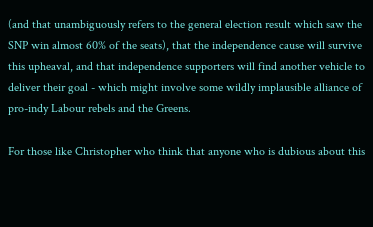(and that unambiguously refers to the general election result which saw the SNP win almost 60% of the seats), that the independence cause will survive this upheaval, and that independence supporters will find another vehicle to deliver their goal - which might involve some wildly implausible alliance of pro-indy Labour rebels and the Greens.

For those like Christopher who think that anyone who is dubious about this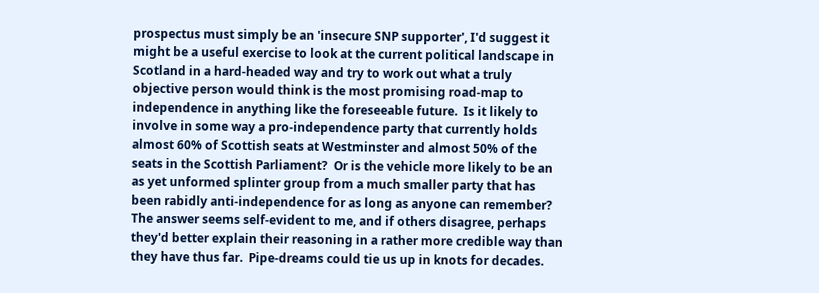prospectus must simply be an 'insecure SNP supporter', I'd suggest it might be a useful exercise to look at the current political landscape in Scotland in a hard-headed way and try to work out what a truly objective person would think is the most promising road-map to independence in anything like the foreseeable future.  Is it likely to involve in some way a pro-independence party that currently holds almost 60% of Scottish seats at Westminster and almost 50% of the seats in the Scottish Parliament?  Or is the vehicle more likely to be an as yet unformed splinter group from a much smaller party that has been rabidly anti-independence for as long as anyone can remember?  The answer seems self-evident to me, and if others disagree, perhaps they'd better explain their reasoning in a rather more credible way than they have thus far.  Pipe-dreams could tie us up in knots for decades.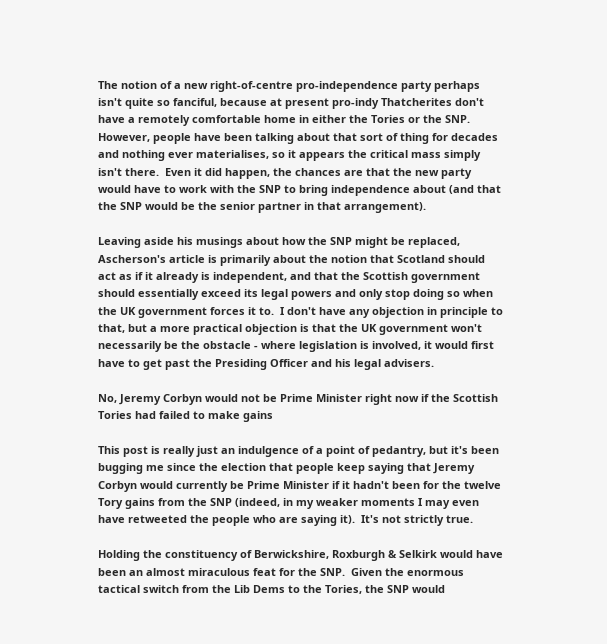The notion of a new right-of-centre pro-independence party perhaps isn't quite so fanciful, because at present pro-indy Thatcherites don't have a remotely comfortable home in either the Tories or the SNP.  However, people have been talking about that sort of thing for decades and nothing ever materialises, so it appears the critical mass simply isn't there.  Even it did happen, the chances are that the new party would have to work with the SNP to bring independence about (and that the SNP would be the senior partner in that arrangement).

Leaving aside his musings about how the SNP might be replaced, Ascherson's article is primarily about the notion that Scotland should act as if it already is independent, and that the Scottish government should essentially exceed its legal powers and only stop doing so when the UK government forces it to.  I don't have any objection in principle to that, but a more practical objection is that the UK government won't necessarily be the obstacle - where legislation is involved, it would first have to get past the Presiding Officer and his legal advisers.

No, Jeremy Corbyn would not be Prime Minister right now if the Scottish Tories had failed to make gains

This post is really just an indulgence of a point of pedantry, but it's been bugging me since the election that people keep saying that Jeremy Corbyn would currently be Prime Minister if it hadn't been for the twelve Tory gains from the SNP (indeed, in my weaker moments I may even have retweeted the people who are saying it).  It's not strictly true.

Holding the constituency of Berwickshire, Roxburgh & Selkirk would have been an almost miraculous feat for the SNP.  Given the enormous tactical switch from the Lib Dems to the Tories, the SNP would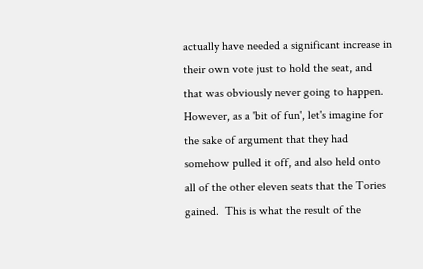actually have needed a significant increase in their own vote just to hold the seat, and that was obviously never going to happen.  However, as a 'bit of fun', let's imagine for the sake of argument that they had somehow pulled it off, and also held onto all of the other eleven seats that the Tories gained.  This is what the result of the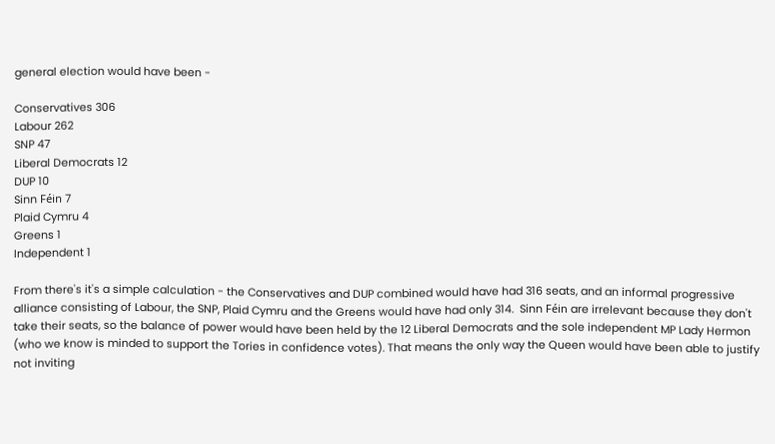general election would have been -

Conservatives 306
Labour 262
SNP 47
Liberal Democrats 12
DUP 10
Sinn Féin 7
Plaid Cymru 4
Greens 1
Independent 1

From there's it's a simple calculation - the Conservatives and DUP combined would have had 316 seats, and an informal progressive alliance consisting of Labour, the SNP, Plaid Cymru and the Greens would have had only 314.  Sinn Féin are irrelevant because they don't take their seats, so the balance of power would have been held by the 12 Liberal Democrats and the sole independent MP Lady Hermon (who we know is minded to support the Tories in confidence votes). That means the only way the Queen would have been able to justify not inviting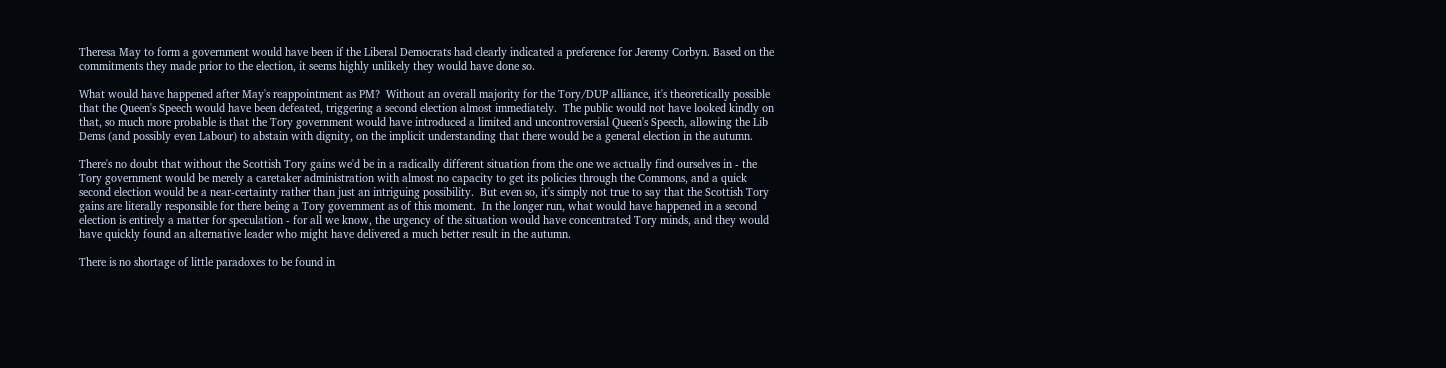Theresa May to form a government would have been if the Liberal Democrats had clearly indicated a preference for Jeremy Corbyn. Based on the commitments they made prior to the election, it seems highly unlikely they would have done so.

What would have happened after May's reappointment as PM?  Without an overall majority for the Tory/DUP alliance, it's theoretically possible that the Queen's Speech would have been defeated, triggering a second election almost immediately.  The public would not have looked kindly on that, so much more probable is that the Tory government would have introduced a limited and uncontroversial Queen's Speech, allowing the Lib Dems (and possibly even Labour) to abstain with dignity, on the implicit understanding that there would be a general election in the autumn.

There's no doubt that without the Scottish Tory gains we'd be in a radically different situation from the one we actually find ourselves in - the Tory government would be merely a caretaker administration with almost no capacity to get its policies through the Commons, and a quick second election would be a near-certainty rather than just an intriguing possibility.  But even so, it's simply not true to say that the Scottish Tory gains are literally responsible for there being a Tory government as of this moment.  In the longer run, what would have happened in a second election is entirely a matter for speculation - for all we know, the urgency of the situation would have concentrated Tory minds, and they would have quickly found an alternative leader who might have delivered a much better result in the autumn.

There is no shortage of little paradoxes to be found in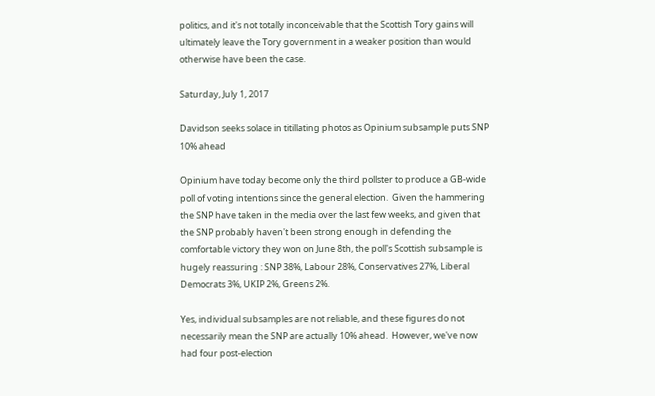politics, and it's not totally inconceivable that the Scottish Tory gains will ultimately leave the Tory government in a weaker position than would otherwise have been the case.

Saturday, July 1, 2017

Davidson seeks solace in titillating photos as Opinium subsample puts SNP 10% ahead

Opinium have today become only the third pollster to produce a GB-wide poll of voting intentions since the general election.  Given the hammering the SNP have taken in the media over the last few weeks, and given that the SNP probably haven't been strong enough in defending the comfortable victory they won on June 8th, the poll's Scottish subsample is hugely reassuring : SNP 38%, Labour 28%, Conservatives 27%, Liberal Democrats 3%, UKIP 2%, Greens 2%.

Yes, individual subsamples are not reliable, and these figures do not necessarily mean the SNP are actually 10% ahead.  However, we've now had four post-election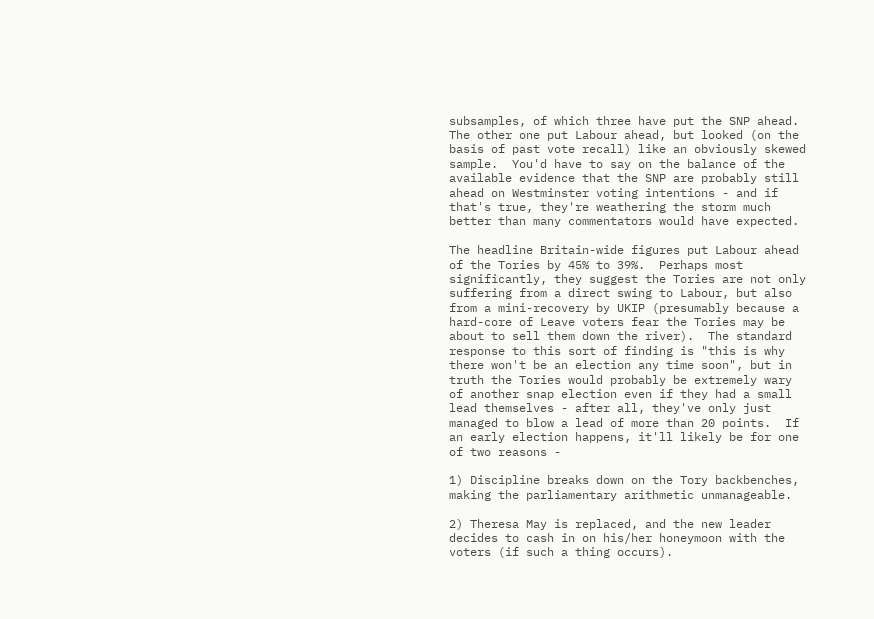subsamples, of which three have put the SNP ahead.  The other one put Labour ahead, but looked (on the basis of past vote recall) like an obviously skewed sample.  You'd have to say on the balance of the available evidence that the SNP are probably still ahead on Westminster voting intentions - and if that's true, they're weathering the storm much better than many commentators would have expected.

The headline Britain-wide figures put Labour ahead of the Tories by 45% to 39%.  Perhaps most significantly, they suggest the Tories are not only suffering from a direct swing to Labour, but also from a mini-recovery by UKIP (presumably because a hard-core of Leave voters fear the Tories may be about to sell them down the river).  The standard response to this sort of finding is "this is why there won't be an election any time soon", but in truth the Tories would probably be extremely wary of another snap election even if they had a small lead themselves - after all, they've only just managed to blow a lead of more than 20 points.  If an early election happens, it'll likely be for one of two reasons -

1) Discipline breaks down on the Tory backbenches, making the parliamentary arithmetic unmanageable.

2) Theresa May is replaced, and the new leader decides to cash in on his/her honeymoon with the voters (if such a thing occurs).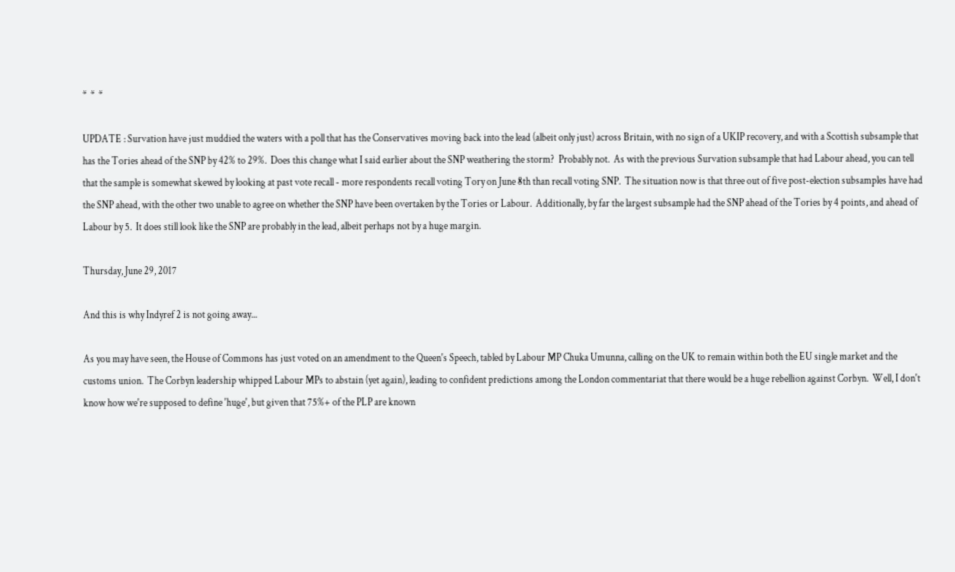*  *  *

UPDATE : Survation have just muddied the waters with a poll that has the Conservatives moving back into the lead (albeit only just) across Britain, with no sign of a UKIP recovery, and with a Scottish subsample that has the Tories ahead of the SNP by 42% to 29%.  Does this change what I said earlier about the SNP weathering the storm?  Probably not.  As with the previous Survation subsample that had Labour ahead, you can tell that the sample is somewhat skewed by looking at past vote recall - more respondents recall voting Tory on June 8th than recall voting SNP.  The situation now is that three out of five post-election subsamples have had the SNP ahead, with the other two unable to agree on whether the SNP have been overtaken by the Tories or Labour.  Additionally, by far the largest subsample had the SNP ahead of the Tories by 4 points, and ahead of Labour by 5.  It does still look like the SNP are probably in the lead, albeit perhaps not by a huge margin.

Thursday, June 29, 2017

And this is why Indyref 2 is not going away...

As you may have seen, the House of Commons has just voted on an amendment to the Queen's Speech, tabled by Labour MP Chuka Umunna, calling on the UK to remain within both the EU single market and the customs union.  The Corbyn leadership whipped Labour MPs to abstain (yet again), leading to confident predictions among the London commentariat that there would be a huge rebellion against Corbyn.  Well, I don't know how we're supposed to define 'huge', but given that 75%+ of the PLP are known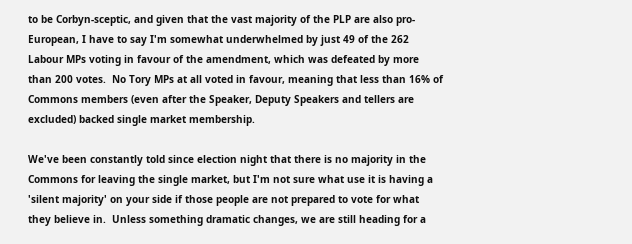to be Corbyn-sceptic, and given that the vast majority of the PLP are also pro-European, I have to say I'm somewhat underwhelmed by just 49 of the 262 Labour MPs voting in favour of the amendment, which was defeated by more than 200 votes.  No Tory MPs at all voted in favour, meaning that less than 16% of Commons members (even after the Speaker, Deputy Speakers and tellers are excluded) backed single market membership.

We've been constantly told since election night that there is no majority in the Commons for leaving the single market, but I'm not sure what use it is having a 'silent majority' on your side if those people are not prepared to vote for what they believe in.  Unless something dramatic changes, we are still heading for a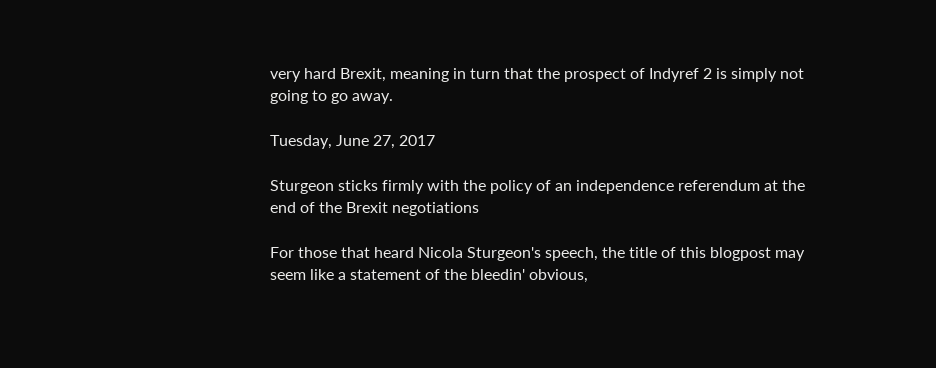very hard Brexit, meaning in turn that the prospect of Indyref 2 is simply not going to go away.

Tuesday, June 27, 2017

Sturgeon sticks firmly with the policy of an independence referendum at the end of the Brexit negotiations

For those that heard Nicola Sturgeon's speech, the title of this blogpost may seem like a statement of the bleedin' obvious,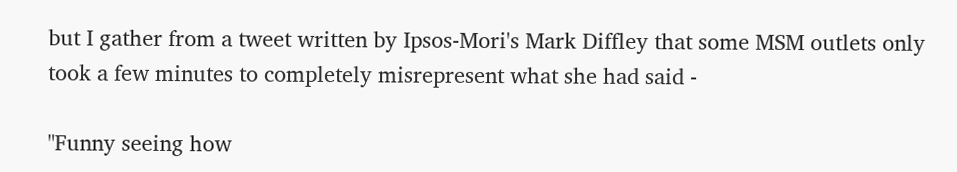but I gather from a tweet written by Ipsos-Mori's Mark Diffley that some MSM outlets only took a few minutes to completely misrepresent what she had said -

"Funny seeing how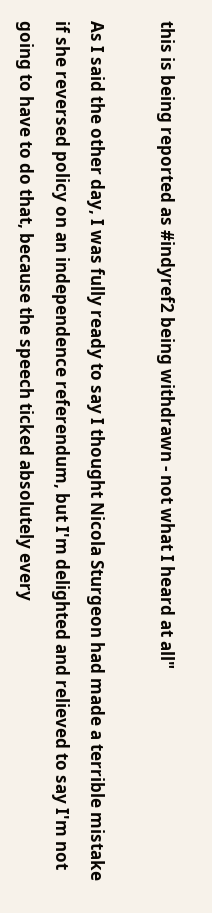this is being reported as #indyref2 being withdrawn - not what I heard at all"

As I said the other day, I was fully ready to say I thought Nicola Sturgeon had made a terrible mistake if she reversed policy on an independence referendum, but I'm delighted and relieved to say I'm not going to have to do that, because the speech ticked absolutely every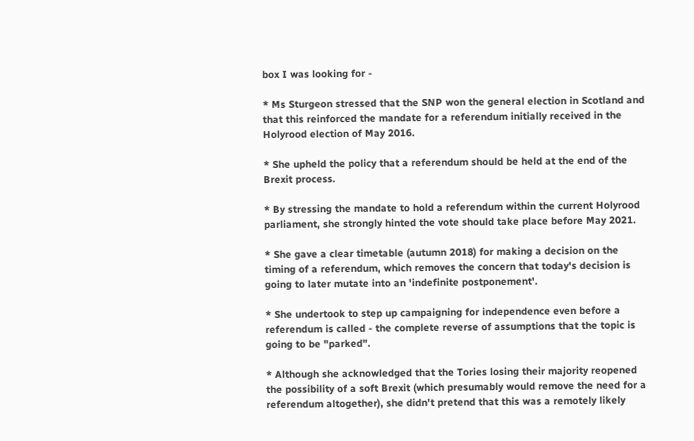box I was looking for -

* Ms Sturgeon stressed that the SNP won the general election in Scotland and that this reinforced the mandate for a referendum initially received in the Holyrood election of May 2016.

* She upheld the policy that a referendum should be held at the end of the Brexit process.

* By stressing the mandate to hold a referendum within the current Holyrood parliament, she strongly hinted the vote should take place before May 2021.

* She gave a clear timetable (autumn 2018) for making a decision on the timing of a referendum, which removes the concern that today's decision is going to later mutate into an 'indefinite postponement'.

* She undertook to step up campaigning for independence even before a referendum is called - the complete reverse of assumptions that the topic is going to be "parked".

* Although she acknowledged that the Tories losing their majority reopened the possibility of a soft Brexit (which presumably would remove the need for a referendum altogether), she didn't pretend that this was a remotely likely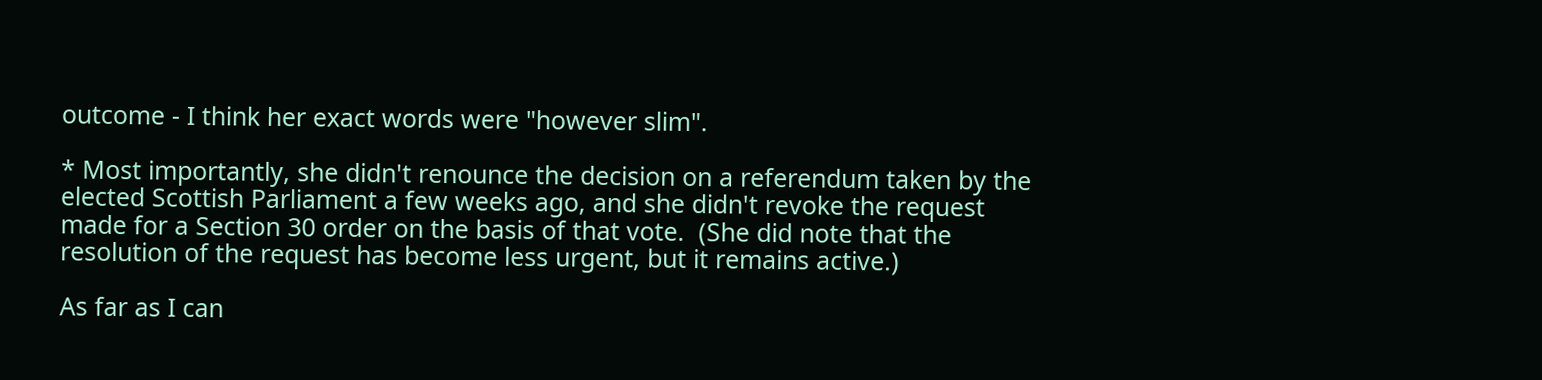outcome - I think her exact words were "however slim".

* Most importantly, she didn't renounce the decision on a referendum taken by the elected Scottish Parliament a few weeks ago, and she didn't revoke the request made for a Section 30 order on the basis of that vote.  (She did note that the resolution of the request has become less urgent, but it remains active.)

As far as I can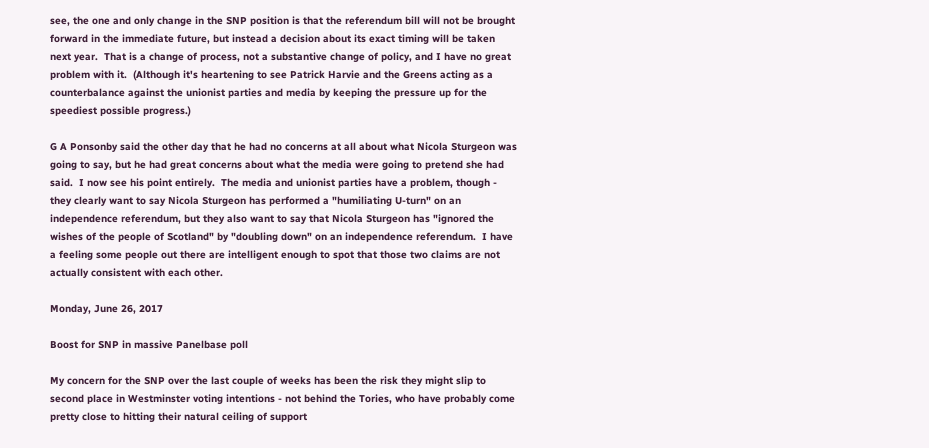see, the one and only change in the SNP position is that the referendum bill will not be brought forward in the immediate future, but instead a decision about its exact timing will be taken next year.  That is a change of process, not a substantive change of policy, and I have no great problem with it.  (Although it's heartening to see Patrick Harvie and the Greens acting as a counterbalance against the unionist parties and media by keeping the pressure up for the speediest possible progress.)

G A Ponsonby said the other day that he had no concerns at all about what Nicola Sturgeon was going to say, but he had great concerns about what the media were going to pretend she had said.  I now see his point entirely.  The media and unionist parties have a problem, though - they clearly want to say Nicola Sturgeon has performed a "humiliating U-turn" on an independence referendum, but they also want to say that Nicola Sturgeon has "ignored the wishes of the people of Scotland" by "doubling down" on an independence referendum.  I have a feeling some people out there are intelligent enough to spot that those two claims are not actually consistent with each other.

Monday, June 26, 2017

Boost for SNP in massive Panelbase poll

My concern for the SNP over the last couple of weeks has been the risk they might slip to second place in Westminster voting intentions - not behind the Tories, who have probably come pretty close to hitting their natural ceiling of support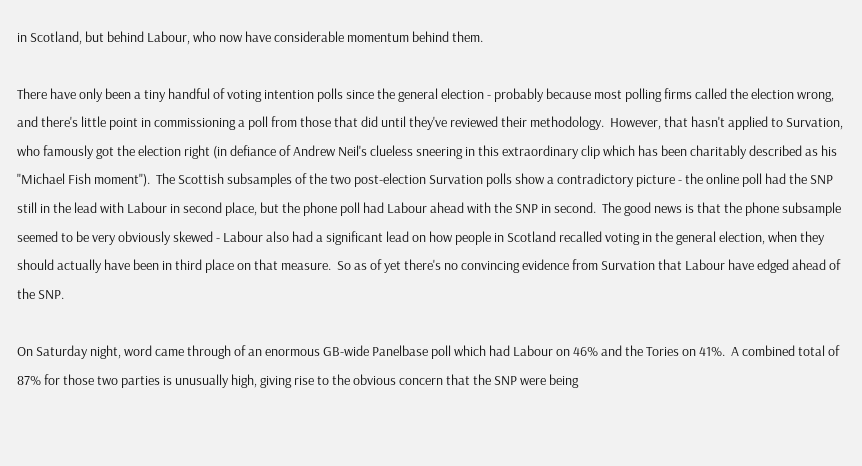in Scotland, but behind Labour, who now have considerable momentum behind them.

There have only been a tiny handful of voting intention polls since the general election - probably because most polling firms called the election wrong, and there's little point in commissioning a poll from those that did until they've reviewed their methodology.  However, that hasn't applied to Survation, who famously got the election right (in defiance of Andrew Neil's clueless sneering in this extraordinary clip which has been charitably described as his "Michael Fish moment").  The Scottish subsamples of the two post-election Survation polls show a contradictory picture - the online poll had the SNP still in the lead with Labour in second place, but the phone poll had Labour ahead with the SNP in second.  The good news is that the phone subsample seemed to be very obviously skewed - Labour also had a significant lead on how people in Scotland recalled voting in the general election, when they should actually have been in third place on that measure.  So as of yet there's no convincing evidence from Survation that Labour have edged ahead of the SNP.

On Saturday night, word came through of an enormous GB-wide Panelbase poll which had Labour on 46% and the Tories on 41%.  A combined total of 87% for those two parties is unusually high, giving rise to the obvious concern that the SNP were being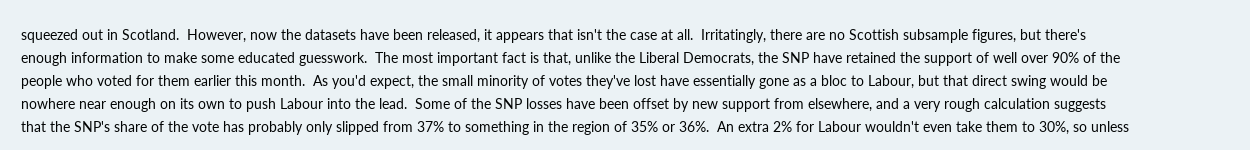squeezed out in Scotland.  However, now the datasets have been released, it appears that isn't the case at all.  Irritatingly, there are no Scottish subsample figures, but there's enough information to make some educated guesswork.  The most important fact is that, unlike the Liberal Democrats, the SNP have retained the support of well over 90% of the people who voted for them earlier this month.  As you'd expect, the small minority of votes they've lost have essentially gone as a bloc to Labour, but that direct swing would be nowhere near enough on its own to push Labour into the lead.  Some of the SNP losses have been offset by new support from elsewhere, and a very rough calculation suggests that the SNP's share of the vote has probably only slipped from 37% to something in the region of 35% or 36%.  An extra 2% for Labour wouldn't even take them to 30%, so unless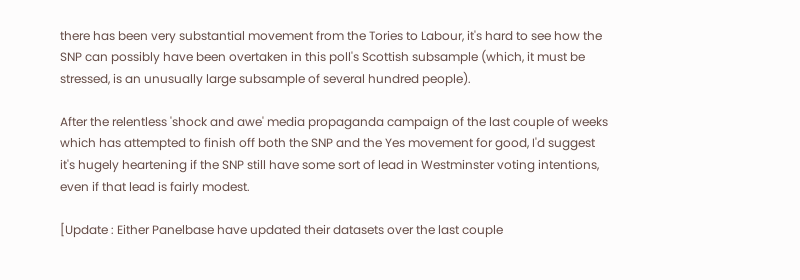there has been very substantial movement from the Tories to Labour, it's hard to see how the SNP can possibly have been overtaken in this poll's Scottish subsample (which, it must be stressed, is an unusually large subsample of several hundred people).

After the relentless 'shock and awe' media propaganda campaign of the last couple of weeks which has attempted to finish off both the SNP and the Yes movement for good, I'd suggest it's hugely heartening if the SNP still have some sort of lead in Westminster voting intentions, even if that lead is fairly modest.

[Update : Either Panelbase have updated their datasets over the last couple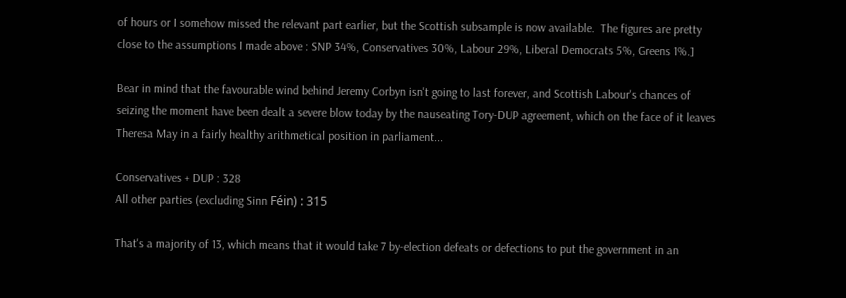of hours or I somehow missed the relevant part earlier, but the Scottish subsample is now available.  The figures are pretty close to the assumptions I made above : SNP 34%, Conservatives 30%, Labour 29%, Liberal Democrats 5%, Greens 1%.]

Bear in mind that the favourable wind behind Jeremy Corbyn isn't going to last forever, and Scottish Labour's chances of seizing the moment have been dealt a severe blow today by the nauseating Tory-DUP agreement, which on the face of it leaves Theresa May in a fairly healthy arithmetical position in parliament...

Conservatives + DUP : 328
All other parties (excluding Sinn Féin) : 315

That's a majority of 13, which means that it would take 7 by-election defeats or defections to put the government in an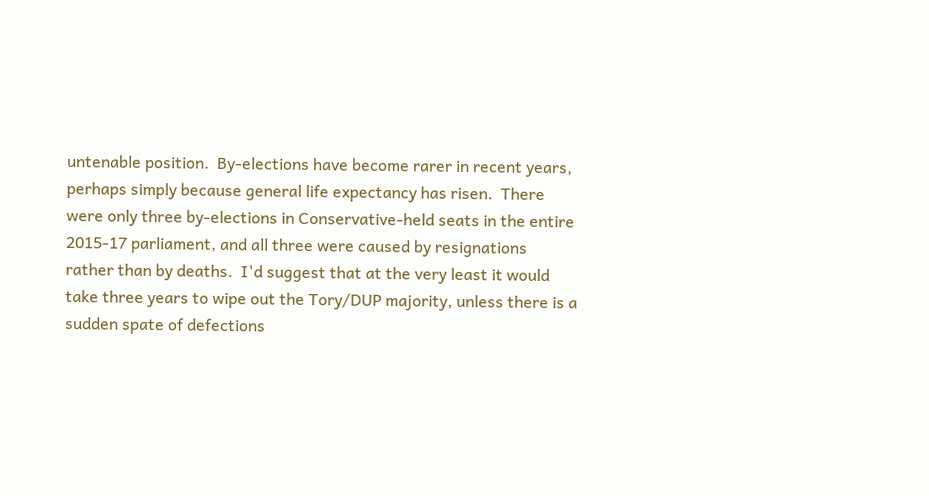untenable position.  By-elections have become rarer in recent years, perhaps simply because general life expectancy has risen.  There were only three by-elections in Conservative-held seats in the entire 2015-17 parliament, and all three were caused by resignations rather than by deaths.  I'd suggest that at the very least it would take three years to wipe out the Tory/DUP majority, unless there is a sudden spate of defections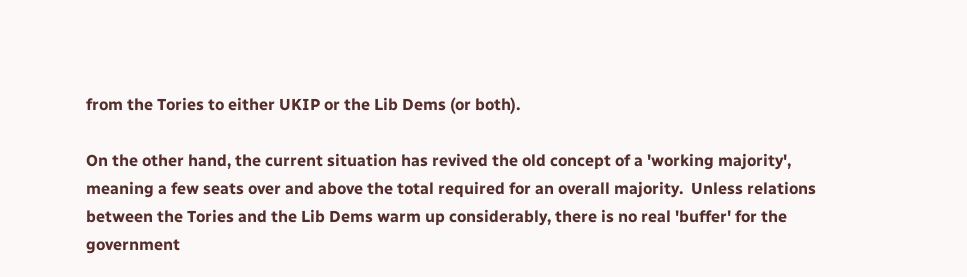from the Tories to either UKIP or the Lib Dems (or both).

On the other hand, the current situation has revived the old concept of a 'working majority', meaning a few seats over and above the total required for an overall majority.  Unless relations between the Tories and the Lib Dems warm up considerably, there is no real 'buffer' for the government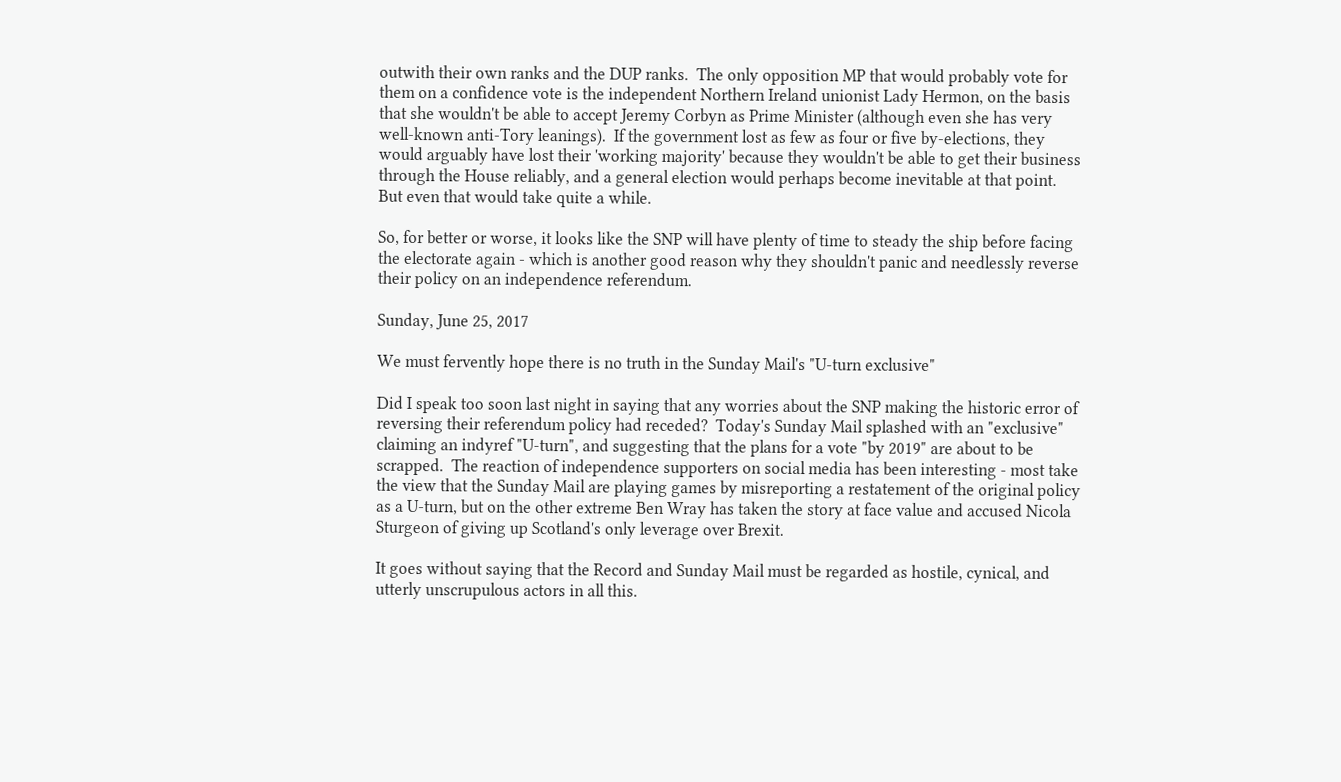outwith their own ranks and the DUP ranks.  The only opposition MP that would probably vote for them on a confidence vote is the independent Northern Ireland unionist Lady Hermon, on the basis that she wouldn't be able to accept Jeremy Corbyn as Prime Minister (although even she has very well-known anti-Tory leanings).  If the government lost as few as four or five by-elections, they would arguably have lost their 'working majority' because they wouldn't be able to get their business through the House reliably, and a general election would perhaps become inevitable at that point.  But even that would take quite a while.

So, for better or worse, it looks like the SNP will have plenty of time to steady the ship before facing the electorate again - which is another good reason why they shouldn't panic and needlessly reverse their policy on an independence referendum.

Sunday, June 25, 2017

We must fervently hope there is no truth in the Sunday Mail's "U-turn exclusive"

Did I speak too soon last night in saying that any worries about the SNP making the historic error of reversing their referendum policy had receded?  Today's Sunday Mail splashed with an "exclusive" claiming an indyref "U-turn", and suggesting that the plans for a vote "by 2019" are about to be scrapped.  The reaction of independence supporters on social media has been interesting - most take the view that the Sunday Mail are playing games by misreporting a restatement of the original policy as a U-turn, but on the other extreme Ben Wray has taken the story at face value and accused Nicola Sturgeon of giving up Scotland's only leverage over Brexit.

It goes without saying that the Record and Sunday Mail must be regarded as hostile, cynical, and utterly unscrupulous actors in all this.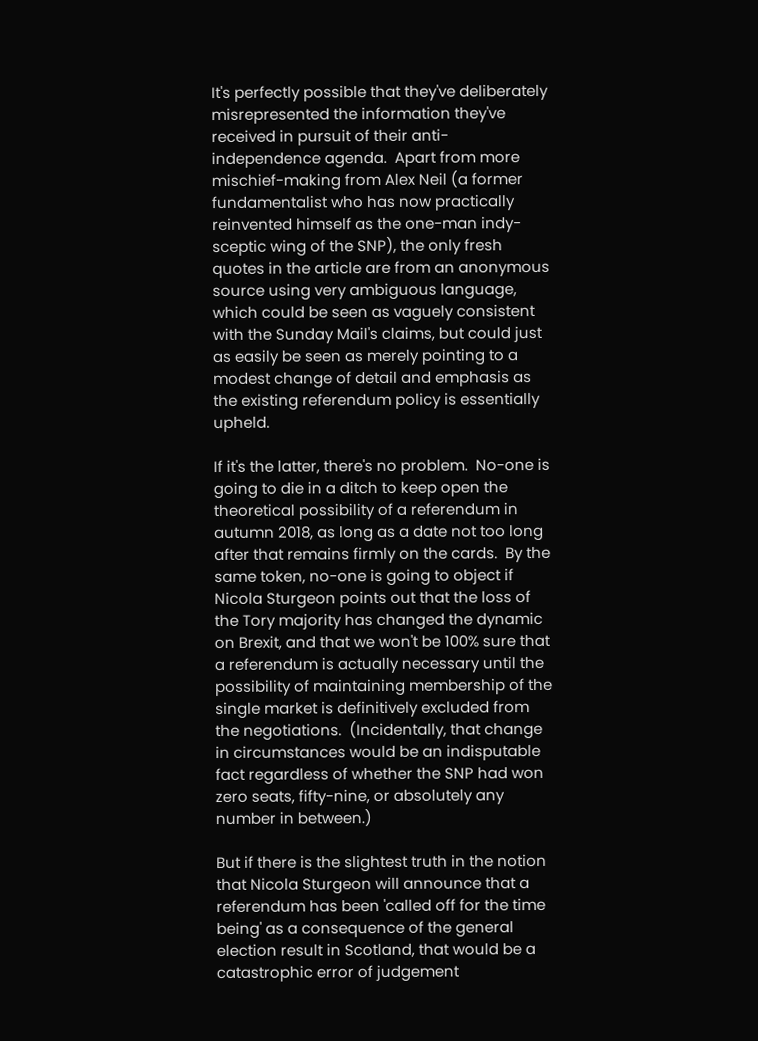It's perfectly possible that they've deliberately misrepresented the information they've received in pursuit of their anti-independence agenda.  Apart from more mischief-making from Alex Neil (a former fundamentalist who has now practically reinvented himself as the one-man indy-sceptic wing of the SNP), the only fresh quotes in the article are from an anonymous source using very ambiguous language, which could be seen as vaguely consistent with the Sunday Mail's claims, but could just as easily be seen as merely pointing to a modest change of detail and emphasis as the existing referendum policy is essentially upheld.

If it's the latter, there's no problem.  No-one is going to die in a ditch to keep open the theoretical possibility of a referendum in autumn 2018, as long as a date not too long after that remains firmly on the cards.  By the same token, no-one is going to object if Nicola Sturgeon points out that the loss of the Tory majority has changed the dynamic on Brexit, and that we won't be 100% sure that a referendum is actually necessary until the possibility of maintaining membership of the single market is definitively excluded from the negotiations.  (Incidentally, that change in circumstances would be an indisputable fact regardless of whether the SNP had won zero seats, fifty-nine, or absolutely any number in between.)

But if there is the slightest truth in the notion that Nicola Sturgeon will announce that a referendum has been 'called off for the time being' as a consequence of the general election result in Scotland, that would be a catastrophic error of judgement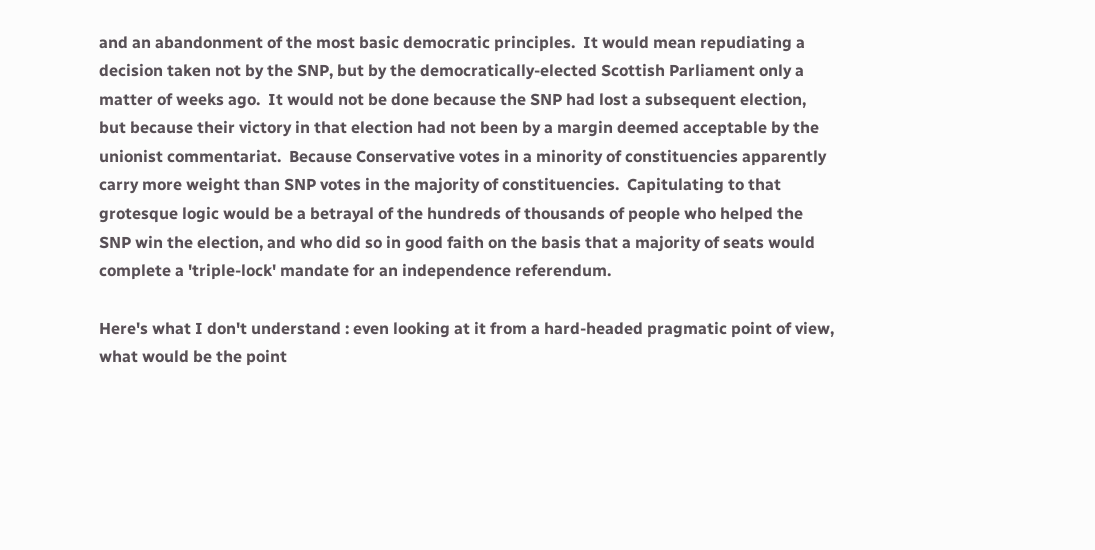and an abandonment of the most basic democratic principles.  It would mean repudiating a decision taken not by the SNP, but by the democratically-elected Scottish Parliament only a matter of weeks ago.  It would not be done because the SNP had lost a subsequent election, but because their victory in that election had not been by a margin deemed acceptable by the unionist commentariat.  Because Conservative votes in a minority of constituencies apparently carry more weight than SNP votes in the majority of constituencies.  Capitulating to that grotesque logic would be a betrayal of the hundreds of thousands of people who helped the SNP win the election, and who did so in good faith on the basis that a majority of seats would complete a 'triple-lock' mandate for an independence referendum.

Here's what I don't understand : even looking at it from a hard-headed pragmatic point of view, what would be the point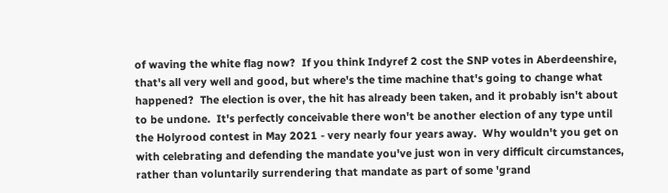of waving the white flag now?  If you think Indyref 2 cost the SNP votes in Aberdeenshire, that's all very well and good, but where's the time machine that's going to change what happened?  The election is over, the hit has already been taken, and it probably isn't about to be undone.  It's perfectly conceivable there won't be another election of any type until the Holyrood contest in May 2021 - very nearly four years away.  Why wouldn't you get on with celebrating and defending the mandate you've just won in very difficult circumstances, rather than voluntarily surrendering that mandate as part of some 'grand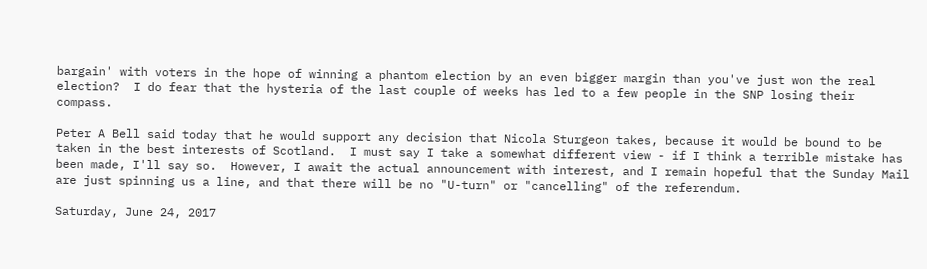bargain' with voters in the hope of winning a phantom election by an even bigger margin than you've just won the real election?  I do fear that the hysteria of the last couple of weeks has led to a few people in the SNP losing their compass.

Peter A Bell said today that he would support any decision that Nicola Sturgeon takes, because it would be bound to be taken in the best interests of Scotland.  I must say I take a somewhat different view - if I think a terrible mistake has been made, I'll say so.  However, I await the actual announcement with interest, and I remain hopeful that the Sunday Mail are just spinning us a line, and that there will be no "U-turn" or "cancelling" of the referendum.

Saturday, June 24, 2017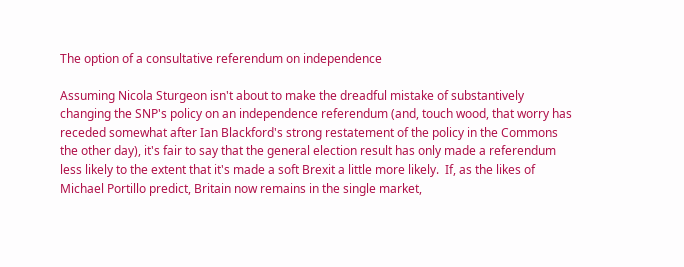The option of a consultative referendum on independence

Assuming Nicola Sturgeon isn't about to make the dreadful mistake of substantively changing the SNP's policy on an independence referendum (and, touch wood, that worry has receded somewhat after Ian Blackford's strong restatement of the policy in the Commons the other day), it's fair to say that the general election result has only made a referendum less likely to the extent that it's made a soft Brexit a little more likely.  If, as the likes of Michael Portillo predict, Britain now remains in the single market,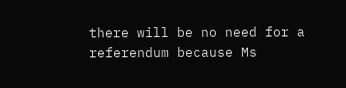there will be no need for a referendum because Ms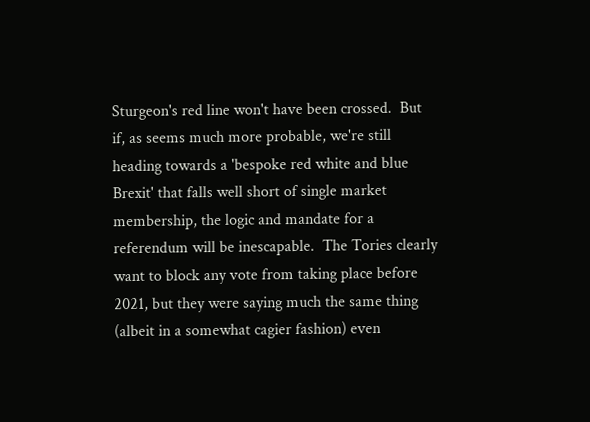Sturgeon's red line won't have been crossed.  But if, as seems much more probable, we're still heading towards a 'bespoke red white and blue Brexit' that falls well short of single market membership, the logic and mandate for a referendum will be inescapable.  The Tories clearly want to block any vote from taking place before 2021, but they were saying much the same thing (albeit in a somewhat cagier fashion) even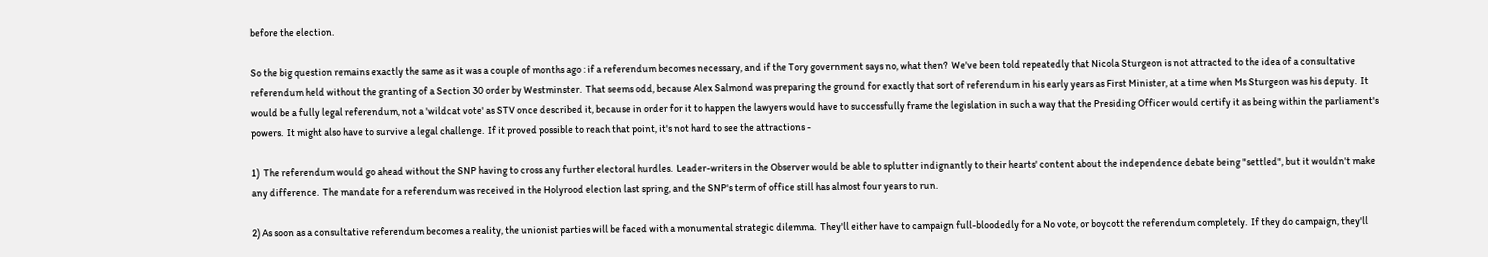before the election.

So the big question remains exactly the same as it was a couple of months ago : if a referendum becomes necessary, and if the Tory government says no, what then?  We've been told repeatedly that Nicola Sturgeon is not attracted to the idea of a consultative referendum held without the granting of a Section 30 order by Westminster.  That seems odd, because Alex Salmond was preparing the ground for exactly that sort of referendum in his early years as First Minister, at a time when Ms Sturgeon was his deputy.  It would be a fully legal referendum, not a 'wildcat vote' as STV once described it, because in order for it to happen the lawyers would have to successfully frame the legislation in such a way that the Presiding Officer would certify it as being within the parliament's powers.  It might also have to survive a legal challenge.  If it proved possible to reach that point, it's not hard to see the attractions -

1)  The referendum would go ahead without the SNP having to cross any further electoral hurdles.  Leader-writers in the Observer would be able to splutter indignantly to their hearts' content about the independence debate being "settled", but it wouldn't make any difference.  The mandate for a referendum was received in the Holyrood election last spring, and the SNP's term of office still has almost four years to run.

2) As soon as a consultative referendum becomes a reality, the unionist parties will be faced with a monumental strategic dilemma.  They'll either have to campaign full-bloodedly for a No vote, or boycott the referendum completely.  If they do campaign, they'll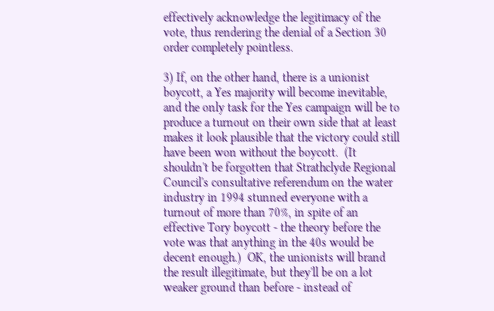effectively acknowledge the legitimacy of the vote, thus rendering the denial of a Section 30 order completely pointless.

3) If, on the other hand, there is a unionist boycott, a Yes majority will become inevitable, and the only task for the Yes campaign will be to produce a turnout on their own side that at least makes it look plausible that the victory could still have been won without the boycott.  (It shouldn't be forgotten that Strathclyde Regional Council's consultative referendum on the water industry in 1994 stunned everyone with a turnout of more than 70%, in spite of an effective Tory boycott - the theory before the vote was that anything in the 40s would be decent enough.)  OK, the unionists will brand the result illegitimate, but they'll be on a lot weaker ground than before - instead of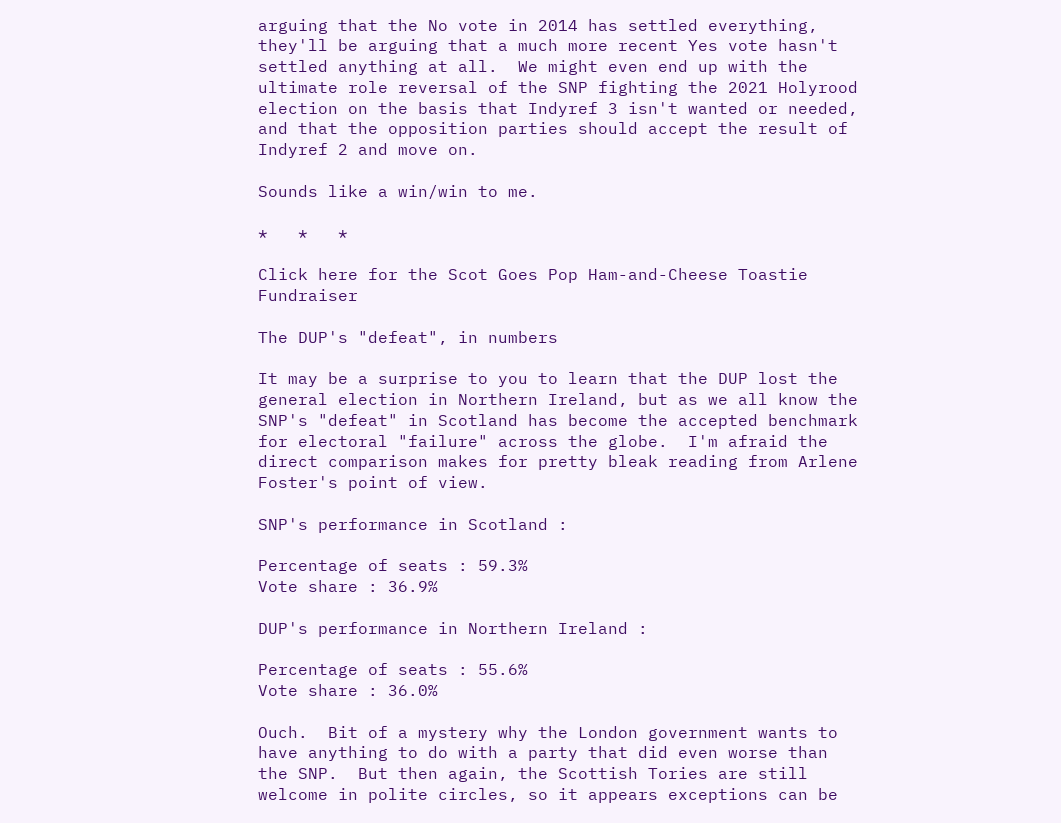arguing that the No vote in 2014 has settled everything, they'll be arguing that a much more recent Yes vote hasn't settled anything at all.  We might even end up with the ultimate role reversal of the SNP fighting the 2021 Holyrood election on the basis that Indyref 3 isn't wanted or needed, and that the opposition parties should accept the result of Indyref 2 and move on.

Sounds like a win/win to me.

*   *   *

Click here for the Scot Goes Pop Ham-and-Cheese Toastie Fundraiser

The DUP's "defeat", in numbers

It may be a surprise to you to learn that the DUP lost the general election in Northern Ireland, but as we all know the SNP's "defeat" in Scotland has become the accepted benchmark for electoral "failure" across the globe.  I'm afraid the direct comparison makes for pretty bleak reading from Arlene Foster's point of view.

SNP's performance in Scotland :

Percentage of seats : 59.3%
Vote share : 36.9%

DUP's performance in Northern Ireland :

Percentage of seats : 55.6%
Vote share : 36.0%

Ouch.  Bit of a mystery why the London government wants to have anything to do with a party that did even worse than the SNP.  But then again, the Scottish Tories are still welcome in polite circles, so it appears exceptions can be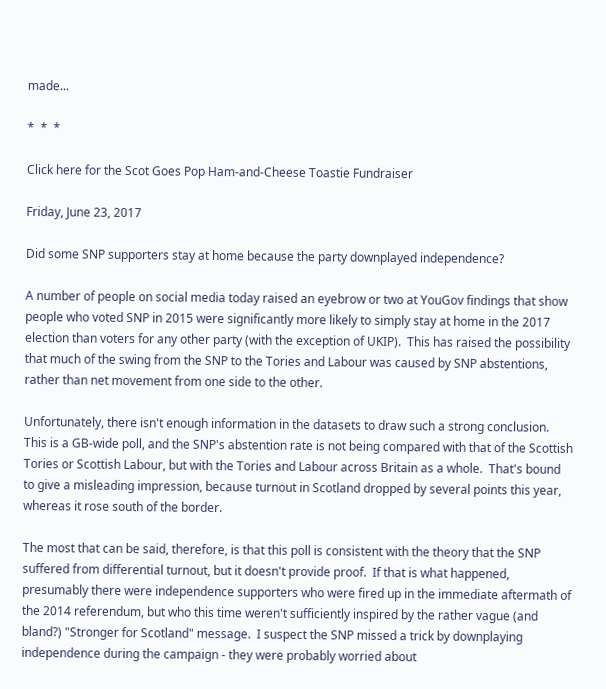made...

*  *  *

Click here for the Scot Goes Pop Ham-and-Cheese Toastie Fundraiser

Friday, June 23, 2017

Did some SNP supporters stay at home because the party downplayed independence?

A number of people on social media today raised an eyebrow or two at YouGov findings that show people who voted SNP in 2015 were significantly more likely to simply stay at home in the 2017 election than voters for any other party (with the exception of UKIP).  This has raised the possibility that much of the swing from the SNP to the Tories and Labour was caused by SNP abstentions, rather than net movement from one side to the other.

Unfortunately, there isn't enough information in the datasets to draw such a strong conclusion.  This is a GB-wide poll, and the SNP's abstention rate is not being compared with that of the Scottish Tories or Scottish Labour, but with the Tories and Labour across Britain as a whole.  That's bound to give a misleading impression, because turnout in Scotland dropped by several points this year, whereas it rose south of the border.

The most that can be said, therefore, is that this poll is consistent with the theory that the SNP suffered from differential turnout, but it doesn't provide proof.  If that is what happened, presumably there were independence supporters who were fired up in the immediate aftermath of the 2014 referendum, but who this time weren't sufficiently inspired by the rather vague (and bland?) "Stronger for Scotland" message.  I suspect the SNP missed a trick by downplaying independence during the campaign - they were probably worried about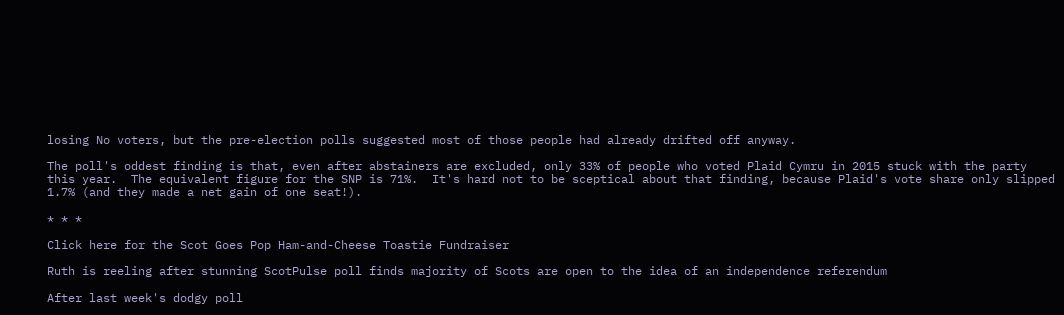losing No voters, but the pre-election polls suggested most of those people had already drifted off anyway.

The poll's oddest finding is that, even after abstainers are excluded, only 33% of people who voted Plaid Cymru in 2015 stuck with the party this year.  The equivalent figure for the SNP is 71%.  It's hard not to be sceptical about that finding, because Plaid's vote share only slipped 1.7% (and they made a net gain of one seat!).

* * *

Click here for the Scot Goes Pop Ham-and-Cheese Toastie Fundraiser

Ruth is reeling after stunning ScotPulse poll finds majority of Scots are open to the idea of an independence referendum

After last week's dodgy poll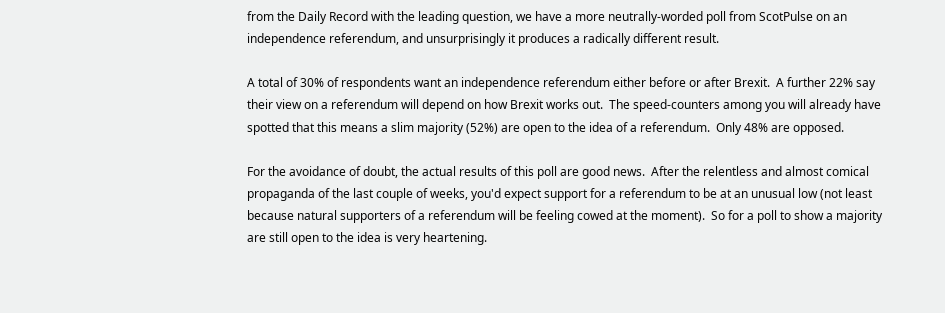from the Daily Record with the leading question, we have a more neutrally-worded poll from ScotPulse on an independence referendum, and unsurprisingly it produces a radically different result.

A total of 30% of respondents want an independence referendum either before or after Brexit.  A further 22% say their view on a referendum will depend on how Brexit works out.  The speed-counters among you will already have spotted that this means a slim majority (52%) are open to the idea of a referendum.  Only 48% are opposed.

For the avoidance of doubt, the actual results of this poll are good news.  After the relentless and almost comical propaganda of the last couple of weeks, you'd expect support for a referendum to be at an unusual low (not least because natural supporters of a referendum will be feeling cowed at the moment).  So for a poll to show a majority are still open to the idea is very heartening.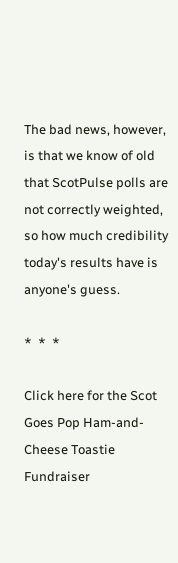The bad news, however, is that we know of old that ScotPulse polls are not correctly weighted, so how much credibility today's results have is anyone's guess.

*  *  *

Click here for the Scot Goes Pop Ham-and-Cheese Toastie Fundraiser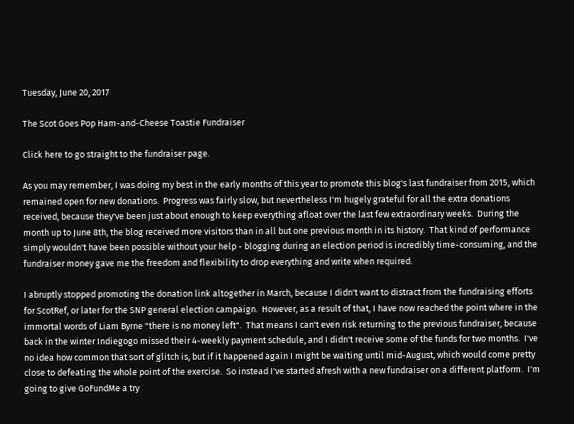Tuesday, June 20, 2017

The Scot Goes Pop Ham-and-Cheese Toastie Fundraiser

Click here to go straight to the fundraiser page.

As you may remember, I was doing my best in the early months of this year to promote this blog's last fundraiser from 2015, which remained open for new donations.  Progress was fairly slow, but nevertheless I'm hugely grateful for all the extra donations received, because they've been just about enough to keep everything afloat over the last few extraordinary weeks.  During the month up to June 8th, the blog received more visitors than in all but one previous month in its history.  That kind of performance simply wouldn't have been possible without your help - blogging during an election period is incredibly time-consuming, and the fundraiser money gave me the freedom and flexibility to drop everything and write when required.

I abruptly stopped promoting the donation link altogether in March, because I didn't want to distract from the fundraising efforts for ScotRef, or later for the SNP general election campaign.  However, as a result of that, I have now reached the point where in the immortal words of Liam Byrne "there is no money left".  That means I can't even risk returning to the previous fundraiser, because back in the winter Indiegogo missed their 4-weekly payment schedule, and I didn't receive some of the funds for two months.  I've no idea how common that sort of glitch is, but if it happened again I might be waiting until mid-August, which would come pretty close to defeating the whole point of the exercise.  So instead I've started afresh with a new fundraiser on a different platform.  I'm going to give GoFundMe a try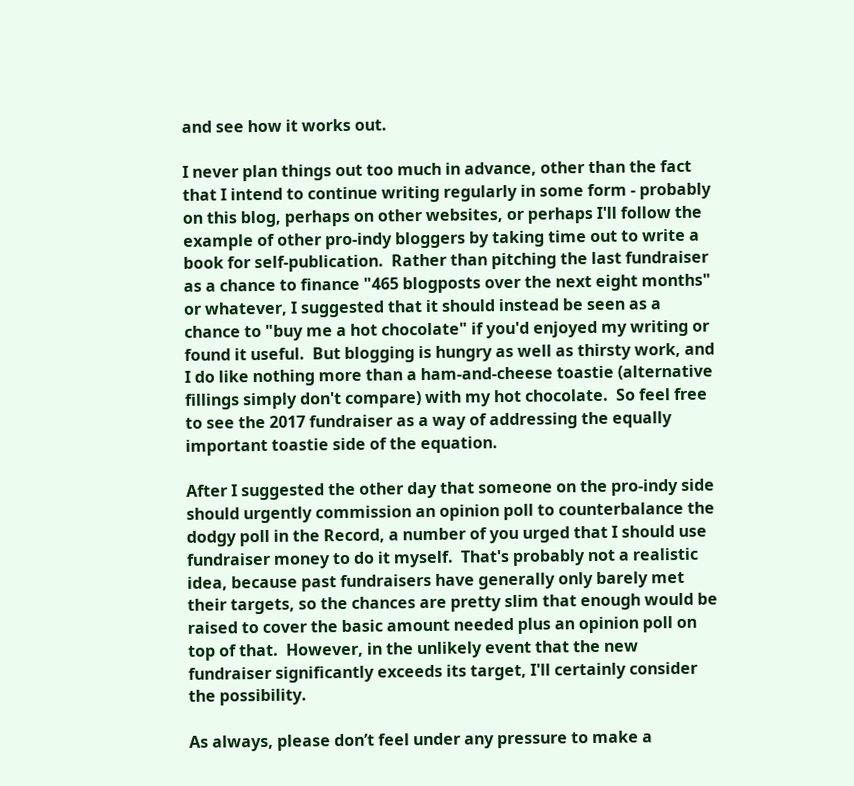and see how it works out.

I never plan things out too much in advance, other than the fact that I intend to continue writing regularly in some form - probably on this blog, perhaps on other websites, or perhaps I'll follow the example of other pro-indy bloggers by taking time out to write a book for self-publication.  Rather than pitching the last fundraiser as a chance to finance "465 blogposts over the next eight months" or whatever, I suggested that it should instead be seen as a chance to "buy me a hot chocolate" if you'd enjoyed my writing or found it useful.  But blogging is hungry as well as thirsty work, and I do like nothing more than a ham-and-cheese toastie (alternative fillings simply don't compare) with my hot chocolate.  So feel free to see the 2017 fundraiser as a way of addressing the equally important toastie side of the equation.

After I suggested the other day that someone on the pro-indy side should urgently commission an opinion poll to counterbalance the dodgy poll in the Record, a number of you urged that I should use fundraiser money to do it myself.  That's probably not a realistic idea, because past fundraisers have generally only barely met their targets, so the chances are pretty slim that enough would be raised to cover the basic amount needed plus an opinion poll on top of that.  However, in the unlikely event that the new fundraiser significantly exceeds its target, I'll certainly consider the possibility.

As always, please don’t feel under any pressure to make a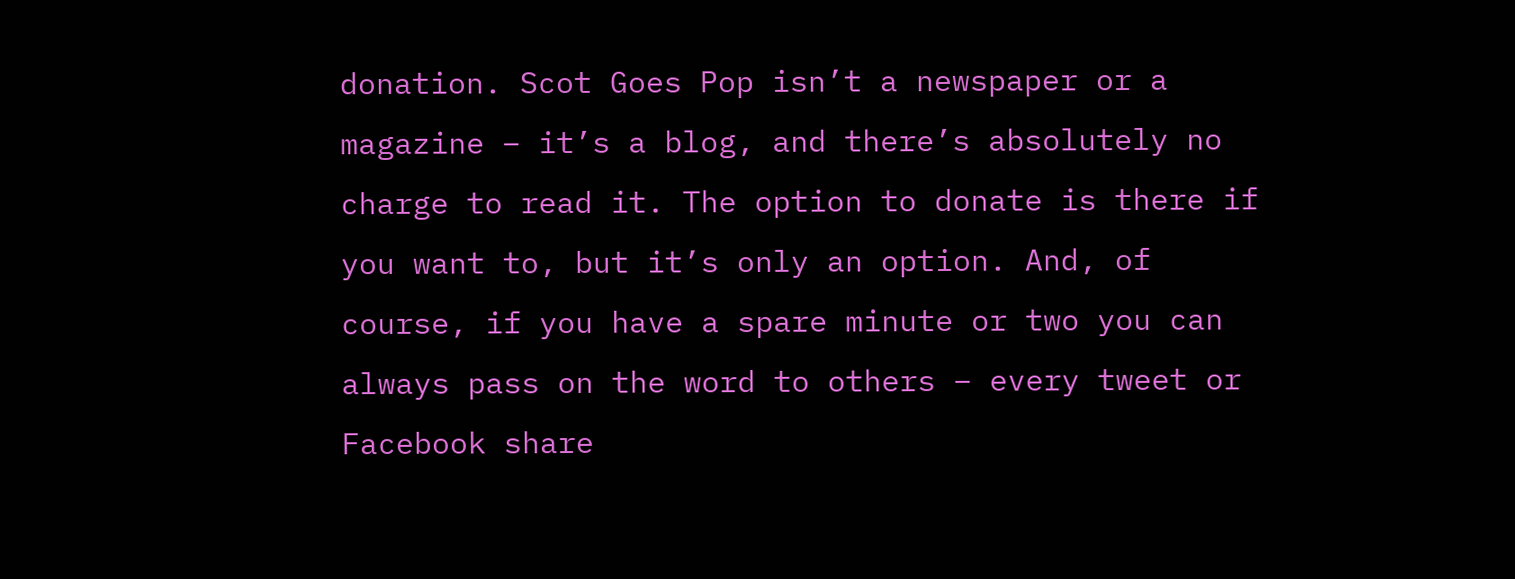donation. Scot Goes Pop isn’t a newspaper or a magazine – it’s a blog, and there’s absolutely no charge to read it. The option to donate is there if you want to, but it’s only an option. And, of course, if you have a spare minute or two you can always pass on the word to others – every tweet or Facebook share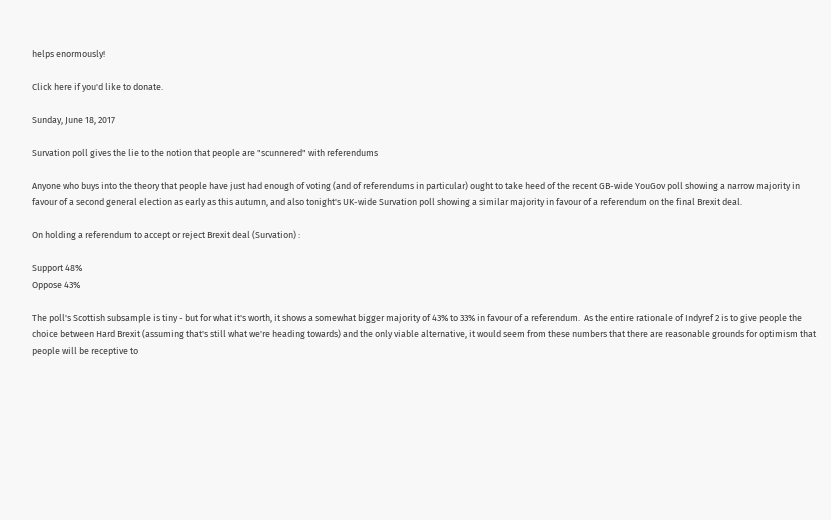helps enormously!

Click here if you'd like to donate.

Sunday, June 18, 2017

Survation poll gives the lie to the notion that people are "scunnered" with referendums

Anyone who buys into the theory that people have just had enough of voting (and of referendums in particular) ought to take heed of the recent GB-wide YouGov poll showing a narrow majority in favour of a second general election as early as this autumn, and also tonight's UK-wide Survation poll showing a similar majority in favour of a referendum on the final Brexit deal.

On holding a referendum to accept or reject Brexit deal (Survation) :

Support 48%
Oppose 43%

The poll's Scottish subsample is tiny - but for what it's worth, it shows a somewhat bigger majority of 43% to 33% in favour of a referendum.  As the entire rationale of Indyref 2 is to give people the choice between Hard Brexit (assuming that's still what we're heading towards) and the only viable alternative, it would seem from these numbers that there are reasonable grounds for optimism that people will be receptive to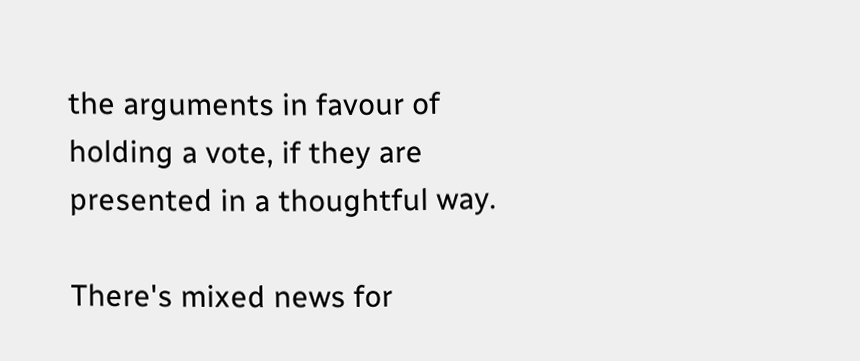the arguments in favour of holding a vote, if they are presented in a thoughtful way.

There's mixed news for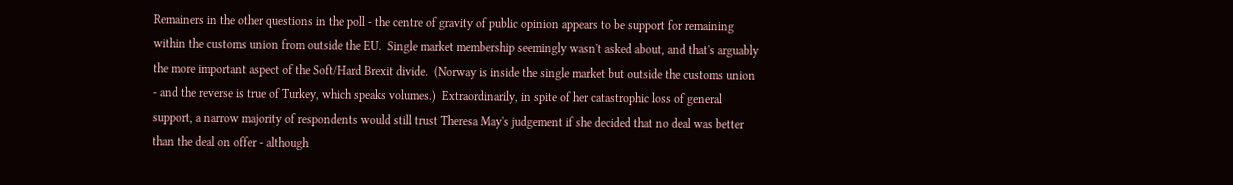Remainers in the other questions in the poll - the centre of gravity of public opinion appears to be support for remaining within the customs union from outside the EU.  Single market membership seemingly wasn't asked about, and that's arguably the more important aspect of the Soft/Hard Brexit divide.  (Norway is inside the single market but outside the customs union - and the reverse is true of Turkey, which speaks volumes.)  Extraordinarily, in spite of her catastrophic loss of general support, a narrow majority of respondents would still trust Theresa May's judgement if she decided that no deal was better than the deal on offer - although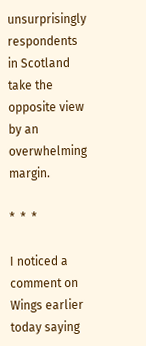unsurprisingly respondents in Scotland take the opposite view by an overwhelming margin.

*  *  *

I noticed a comment on Wings earlier today saying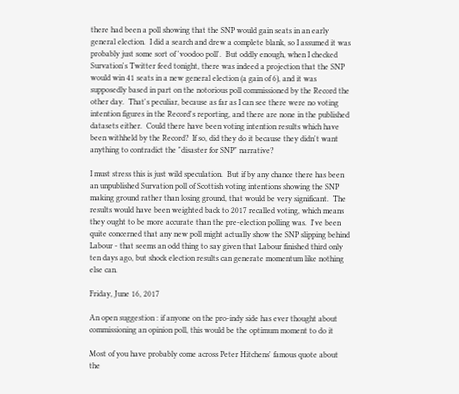there had been a poll showing that the SNP would gain seats in an early general election.  I did a search and drew a complete blank, so I assumed it was probably just some sort of 'voodoo poll'.  But oddly enough, when I checked Survation's Twitter feed tonight, there was indeed a projection that the SNP would win 41 seats in a new general election (a gain of 6), and it was supposedly based in part on the notorious poll commissioned by the Record the other day.  That's peculiar, because as far as I can see there were no voting intention figures in the Record's reporting, and there are none in the published datasets either.  Could there have been voting intention results which have been withheld by the Record?  If so, did they do it because they didn't want anything to contradict the "disaster for SNP" narrative?

I must stress this is just wild speculation.  But if by any chance there has been an unpublished Survation poll of Scottish voting intentions showing the SNP making ground rather than losing ground, that would be very significant.  The results would have been weighted back to 2017 recalled voting, which means they ought to be more accurate than the pre-election polling was.  I've been quite concerned that any new poll might actually show the SNP slipping behind Labour - that seems an odd thing to say given that Labour finished third only ten days ago, but shock election results can generate momentum like nothing else can.

Friday, June 16, 2017

An open suggestion : if anyone on the pro-indy side has ever thought about commissioning an opinion poll, this would be the optimum moment to do it

Most of you have probably come across Peter Hitchens' famous quote about the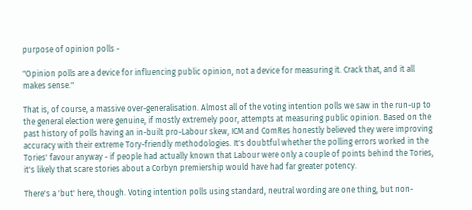purpose of opinion polls -

"Opinion polls are a device for influencing public opinion, not a device for measuring it. Crack that, and it all makes sense."

That is, of course, a massive over-generalisation. Almost all of the voting intention polls we saw in the run-up to the general election were genuine, if mostly extremely poor, attempts at measuring public opinion. Based on the past history of polls having an in-built pro-Labour skew, ICM and ComRes honestly believed they were improving accuracy with their extreme Tory-friendly methodologies. It's doubtful whether the polling errors worked in the Tories' favour anyway - if people had actually known that Labour were only a couple of points behind the Tories, it's likely that scare stories about a Corbyn premiership would have had far greater potency.

There's a 'but' here, though. Voting intention polls using standard, neutral wording are one thing, but non-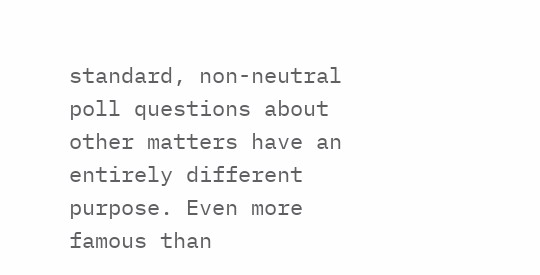standard, non-neutral poll questions about other matters have an entirely different purpose. Even more famous than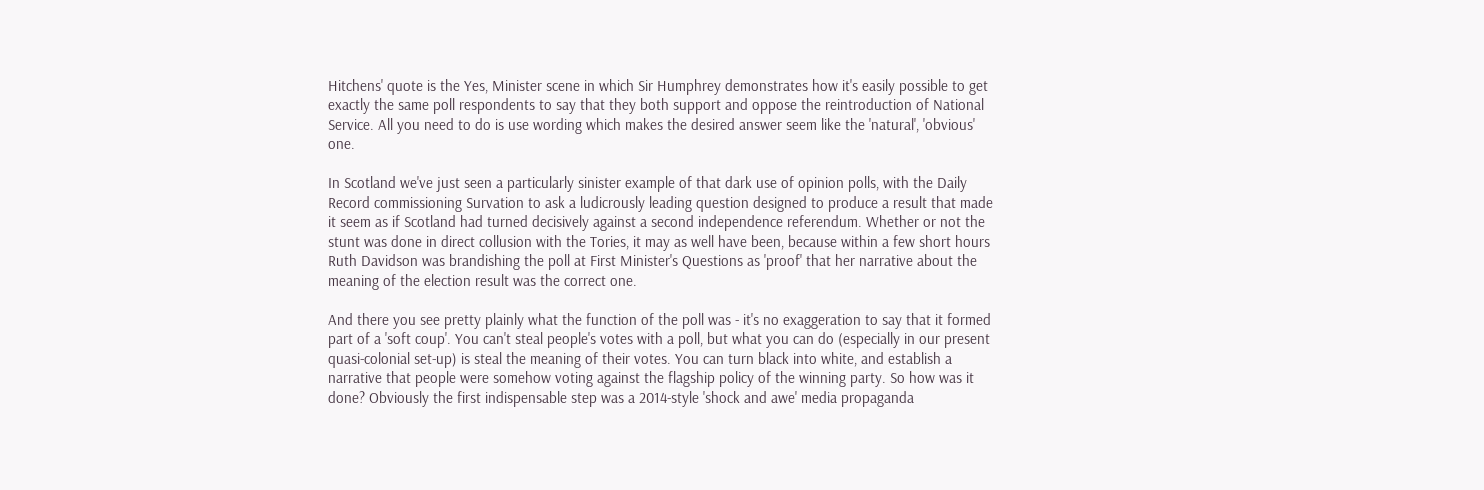Hitchens' quote is the Yes, Minister scene in which Sir Humphrey demonstrates how it's easily possible to get exactly the same poll respondents to say that they both support and oppose the reintroduction of National Service. All you need to do is use wording which makes the desired answer seem like the 'natural', 'obvious' one.

In Scotland we've just seen a particularly sinister example of that dark use of opinion polls, with the Daily Record commissioning Survation to ask a ludicrously leading question designed to produce a result that made it seem as if Scotland had turned decisively against a second independence referendum. Whether or not the stunt was done in direct collusion with the Tories, it may as well have been, because within a few short hours Ruth Davidson was brandishing the poll at First Minister's Questions as 'proof' that her narrative about the meaning of the election result was the correct one.

And there you see pretty plainly what the function of the poll was - it's no exaggeration to say that it formed part of a 'soft coup'. You can't steal people's votes with a poll, but what you can do (especially in our present quasi-colonial set-up) is steal the meaning of their votes. You can turn black into white, and establish a narrative that people were somehow voting against the flagship policy of the winning party. So how was it done? Obviously the first indispensable step was a 2014-style 'shock and awe' media propaganda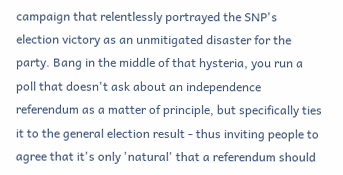campaign that relentlessly portrayed the SNP's election victory as an unmitigated disaster for the party. Bang in the middle of that hysteria, you run a poll that doesn't ask about an independence referendum as a matter of principle, but specifically ties it to the general election result - thus inviting people to agree that it's only 'natural' that a referendum should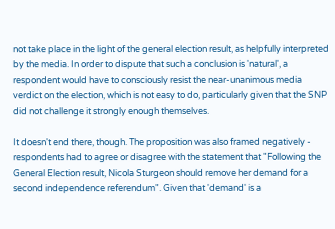not take place in the light of the general election result, as helpfully interpreted by the media. In order to dispute that such a conclusion is 'natural', a respondent would have to consciously resist the near-unanimous media verdict on the election, which is not easy to do, particularly given that the SNP did not challenge it strongly enough themselves.

It doesn't end there, though. The proposition was also framed negatively - respondents had to agree or disagree with the statement that "Following the General Election result, Nicola Sturgeon should remove her demand for a second independence referendum". Given that 'demand' is a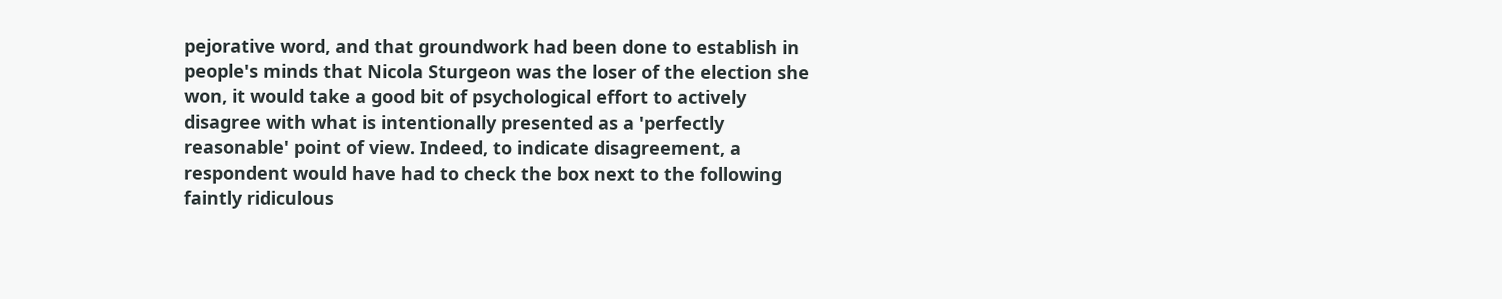pejorative word, and that groundwork had been done to establish in people's minds that Nicola Sturgeon was the loser of the election she won, it would take a good bit of psychological effort to actively disagree with what is intentionally presented as a 'perfectly reasonable' point of view. Indeed, to indicate disagreement, a respondent would have had to check the box next to the following faintly ridiculous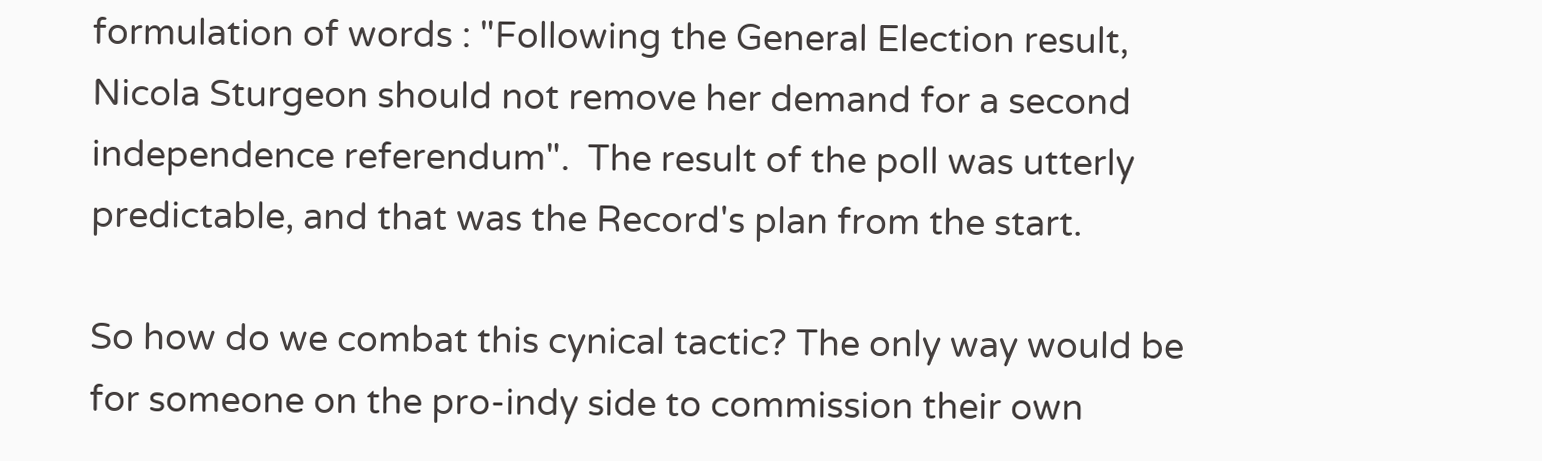formulation of words : "Following the General Election result, Nicola Sturgeon should not remove her demand for a second independence referendum".  The result of the poll was utterly predictable, and that was the Record's plan from the start.

So how do we combat this cynical tactic? The only way would be for someone on the pro-indy side to commission their own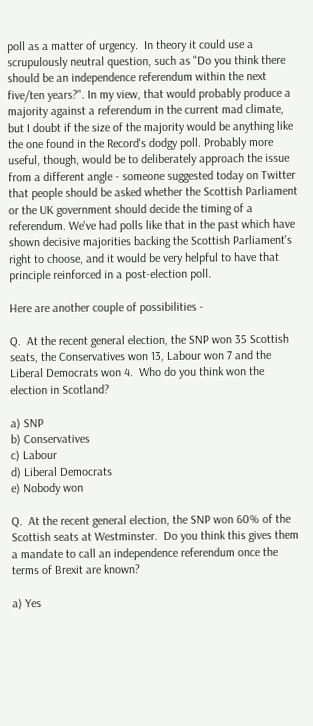poll as a matter of urgency.  In theory it could use a scrupulously neutral question, such as "Do you think there should be an independence referendum within the next five/ten years?". In my view, that would probably produce a majority against a referendum in the current mad climate, but I doubt if the size of the majority would be anything like the one found in the Record's dodgy poll. Probably more useful, though, would be to deliberately approach the issue from a different angle - someone suggested today on Twitter that people should be asked whether the Scottish Parliament or the UK government should decide the timing of a referendum. We've had polls like that in the past which have shown decisive majorities backing the Scottish Parliament's right to choose, and it would be very helpful to have that principle reinforced in a post-election poll.

Here are another couple of possibilities -

Q.  At the recent general election, the SNP won 35 Scottish seats, the Conservatives won 13, Labour won 7 and the Liberal Democrats won 4.  Who do you think won the election in Scotland?

a) SNP
b) Conservatives
c) Labour
d) Liberal Democrats
e) Nobody won

Q.  At the recent general election, the SNP won 60% of the Scottish seats at Westminster.  Do you think this gives them a mandate to call an independence referendum once the terms of Brexit are known?

a) Yes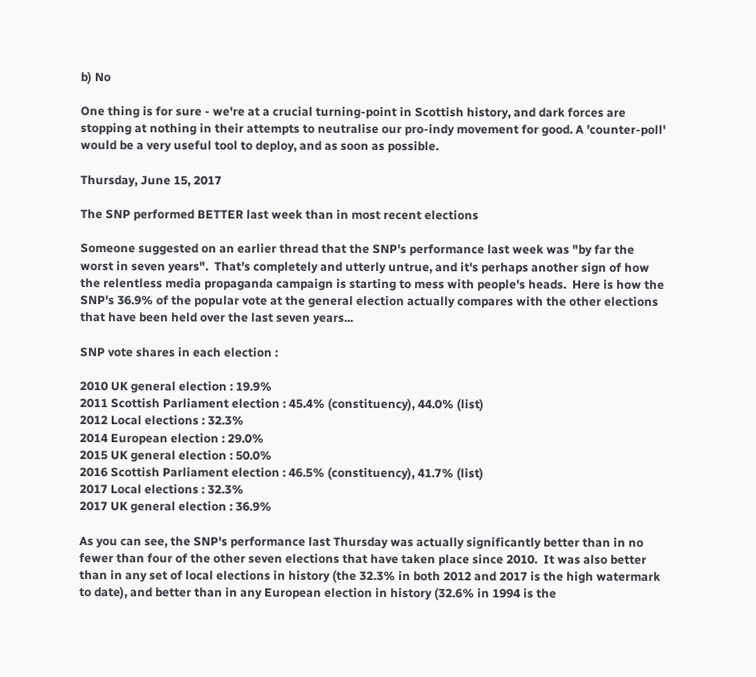b) No

One thing is for sure - we're at a crucial turning-point in Scottish history, and dark forces are stopping at nothing in their attempts to neutralise our pro-indy movement for good. A 'counter-poll' would be a very useful tool to deploy, and as soon as possible.

Thursday, June 15, 2017

The SNP performed BETTER last week than in most recent elections

Someone suggested on an earlier thread that the SNP's performance last week was "by far the worst in seven years".  That's completely and utterly untrue, and it's perhaps another sign of how the relentless media propaganda campaign is starting to mess with people's heads.  Here is how the SNP's 36.9% of the popular vote at the general election actually compares with the other elections that have been held over the last seven years...

SNP vote shares in each election :

2010 UK general election : 19.9%
2011 Scottish Parliament election : 45.4% (constituency), 44.0% (list)
2012 Local elections : 32.3%
2014 European election : 29.0%
2015 UK general election : 50.0%
2016 Scottish Parliament election : 46.5% (constituency), 41.7% (list)
2017 Local elections : 32.3%
2017 UK general election : 36.9%

As you can see, the SNP's performance last Thursday was actually significantly better than in no fewer than four of the other seven elections that have taken place since 2010.  It was also better than in any set of local elections in history (the 32.3% in both 2012 and 2017 is the high watermark to date), and better than in any European election in history (32.6% in 1994 is the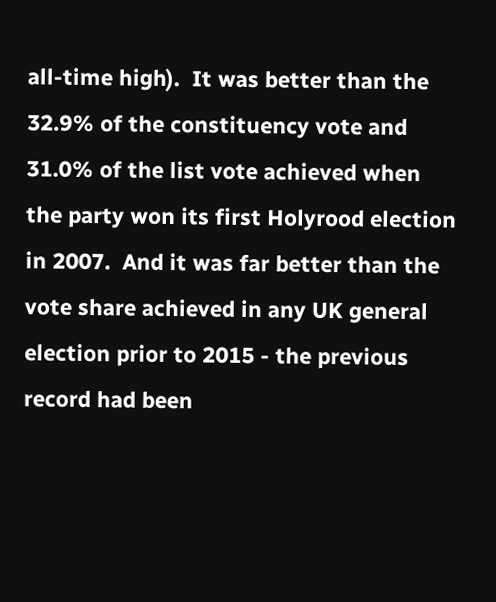all-time high).  It was better than the 32.9% of the constituency vote and 31.0% of the list vote achieved when the party won its first Holyrood election in 2007.  And it was far better than the vote share achieved in any UK general election prior to 2015 - the previous record had been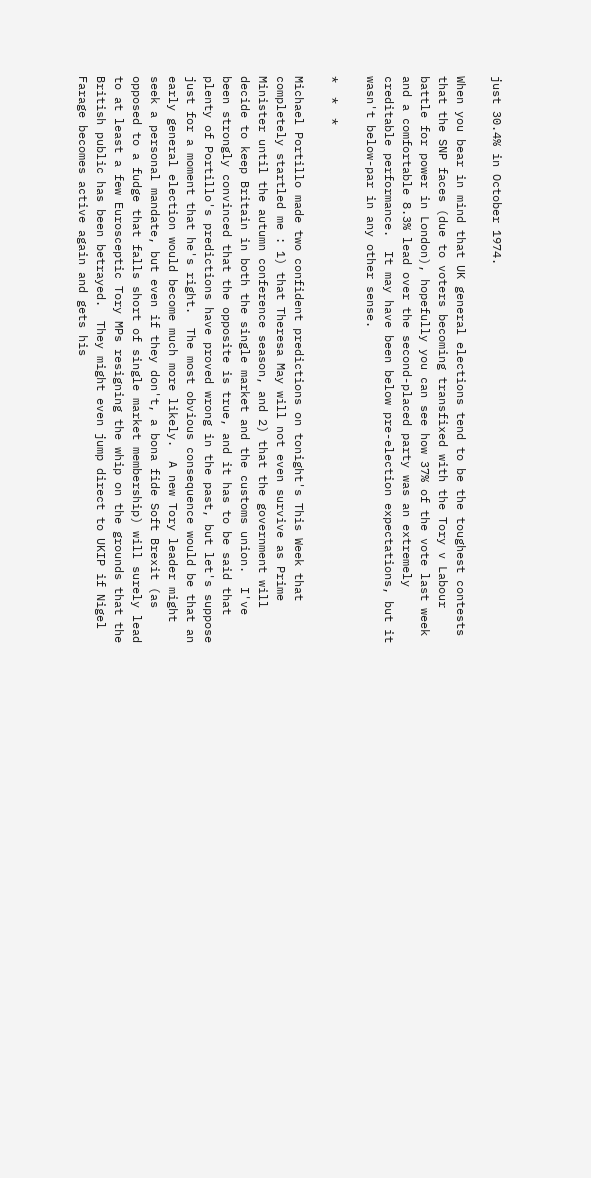just 30.4% in October 1974.

When you bear in mind that UK general elections tend to be the toughest contests that the SNP faces (due to voters becoming transfixed with the Tory v Labour battle for power in London), hopefully you can see how 37% of the vote last week and a comfortable 8.3% lead over the second-placed party was an extremely creditable performance.  It may have been below pre-election expectations, but it wasn't below-par in any other sense.

*  *  *

Michael Portillo made two confident predictions on tonight's This Week that completely startled me : 1) that Theresa May will not even survive as Prime Minister until the autumn conference season, and 2) that the government will decide to keep Britain in both the single market and the customs union.  I've been strongly convinced that the opposite is true, and it has to be said that plenty of Portillo's predictions have proved wrong in the past, but let's suppose just for a moment that he's right.  The most obvious consequence would be that an early general election would become much more likely.  A new Tory leader might seek a personal mandate, but even if they don't, a bona fide Soft Brexit (as opposed to a fudge that falls short of single market membership) will surely lead to at least a few Eurosceptic Tory MPs resigning the whip on the grounds that the British public has been betrayed.  They might even jump direct to UKIP if Nigel Farage becomes active again and gets his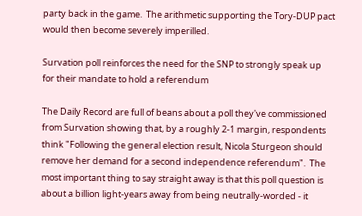party back in the game.  The arithmetic supporting the Tory-DUP pact would then become severely imperilled.

Survation poll reinforces the need for the SNP to strongly speak up for their mandate to hold a referendum

The Daily Record are full of beans about a poll they've commissioned from Survation showing that, by a roughly 2-1 margin, respondents think "Following the general election result, Nicola Sturgeon should remove her demand for a second independence referendum".  The most important thing to say straight away is that this poll question is about a billion light-years away from being neutrally-worded - it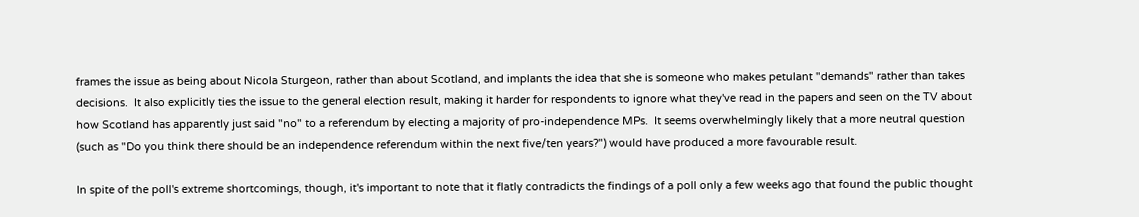frames the issue as being about Nicola Sturgeon, rather than about Scotland, and implants the idea that she is someone who makes petulant "demands" rather than takes decisions.  It also explicitly ties the issue to the general election result, making it harder for respondents to ignore what they've read in the papers and seen on the TV about how Scotland has apparently just said "no" to a referendum by electing a majority of pro-independence MPs.  It seems overwhelmingly likely that a more neutral question (such as "Do you think there should be an independence referendum within the next five/ten years?") would have produced a more favourable result.

In spite of the poll's extreme shortcomings, though, it's important to note that it flatly contradicts the findings of a poll only a few weeks ago that found the public thought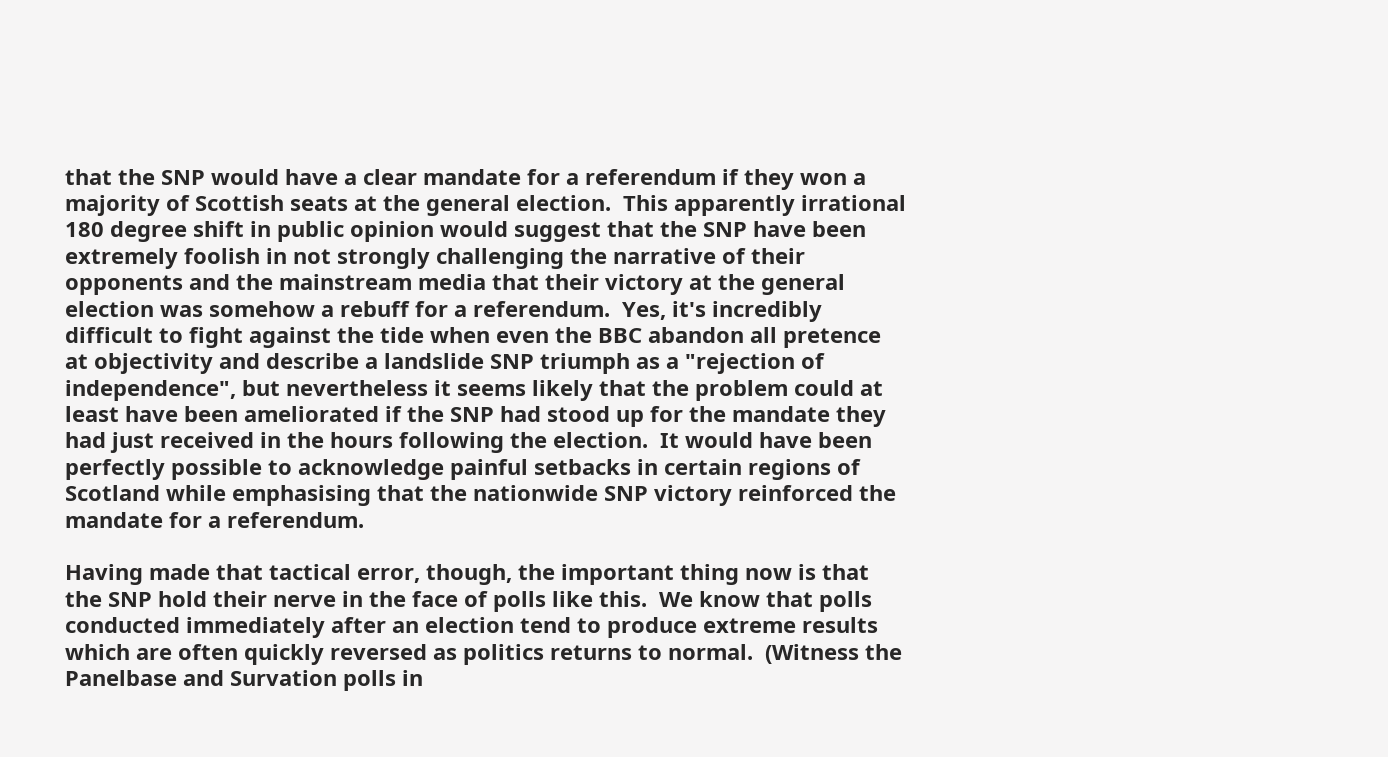that the SNP would have a clear mandate for a referendum if they won a majority of Scottish seats at the general election.  This apparently irrational 180 degree shift in public opinion would suggest that the SNP have been extremely foolish in not strongly challenging the narrative of their opponents and the mainstream media that their victory at the general election was somehow a rebuff for a referendum.  Yes, it's incredibly difficult to fight against the tide when even the BBC abandon all pretence at objectivity and describe a landslide SNP triumph as a "rejection of independence", but nevertheless it seems likely that the problem could at least have been ameliorated if the SNP had stood up for the mandate they had just received in the hours following the election.  It would have been perfectly possible to acknowledge painful setbacks in certain regions of Scotland while emphasising that the nationwide SNP victory reinforced the mandate for a referendum.

Having made that tactical error, though, the important thing now is that the SNP hold their nerve in the face of polls like this.  We know that polls conducted immediately after an election tend to produce extreme results which are often quickly reversed as politics returns to normal.  (Witness the Panelbase and Survation polls in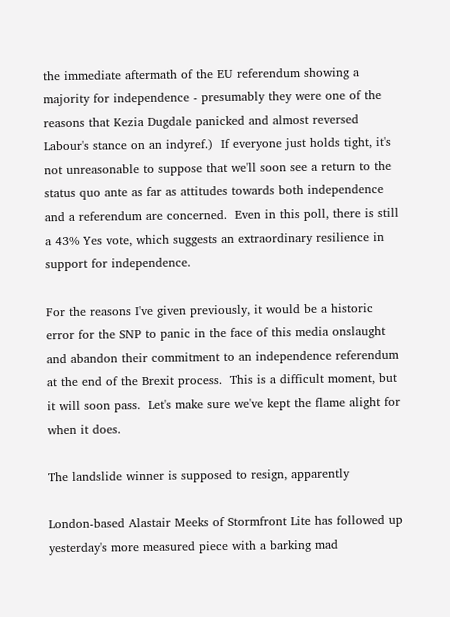the immediate aftermath of the EU referendum showing a majority for independence - presumably they were one of the reasons that Kezia Dugdale panicked and almost reversed Labour's stance on an indyref.)  If everyone just holds tight, it's not unreasonable to suppose that we'll soon see a return to the status quo ante as far as attitudes towards both independence and a referendum are concerned.  Even in this poll, there is still a 43% Yes vote, which suggests an extraordinary resilience in support for independence.

For the reasons I've given previously, it would be a historic error for the SNP to panic in the face of this media onslaught and abandon their commitment to an independence referendum at the end of the Brexit process.  This is a difficult moment, but it will soon pass.  Let's make sure we've kept the flame alight for when it does.

The landslide winner is supposed to resign, apparently

London-based Alastair Meeks of Stormfront Lite has followed up yesterday's more measured piece with a barking mad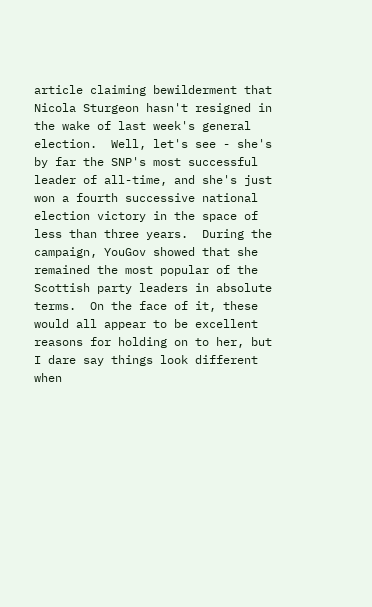article claiming bewilderment that Nicola Sturgeon hasn't resigned in the wake of last week's general election.  Well, let's see - she's by far the SNP's most successful leader of all-time, and she's just won a fourth successive national election victory in the space of less than three years.  During the campaign, YouGov showed that she remained the most popular of the Scottish party leaders in absolute terms.  On the face of it, these would all appear to be excellent reasons for holding on to her, but I dare say things look different when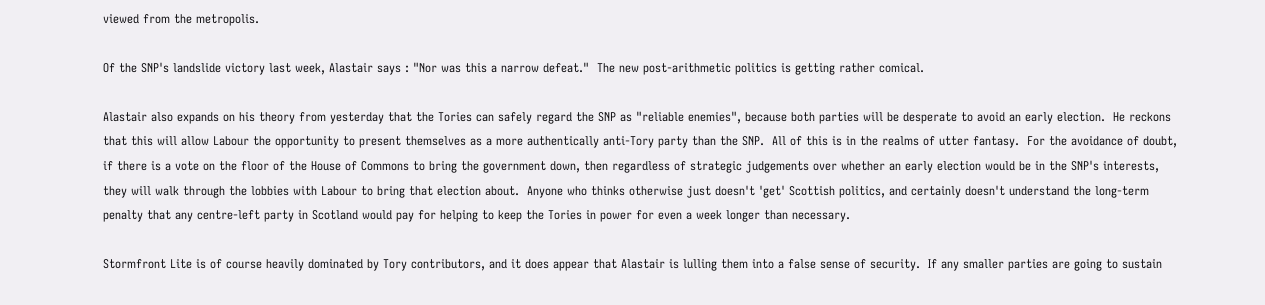viewed from the metropolis.

Of the SNP's landslide victory last week, Alastair says : "Nor was this a narrow defeat."  The new post-arithmetic politics is getting rather comical.

Alastair also expands on his theory from yesterday that the Tories can safely regard the SNP as "reliable enemies", because both parties will be desperate to avoid an early election.  He reckons that this will allow Labour the opportunity to present themselves as a more authentically anti-Tory party than the SNP.  All of this is in the realms of utter fantasy.  For the avoidance of doubt, if there is a vote on the floor of the House of Commons to bring the government down, then regardless of strategic judgements over whether an early election would be in the SNP's interests, they will walk through the lobbies with Labour to bring that election about.  Anyone who thinks otherwise just doesn't 'get' Scottish politics, and certainly doesn't understand the long-term penalty that any centre-left party in Scotland would pay for helping to keep the Tories in power for even a week longer than necessary.

Stormfront Lite is of course heavily dominated by Tory contributors, and it does appear that Alastair is lulling them into a false sense of security.  If any smaller parties are going to sustain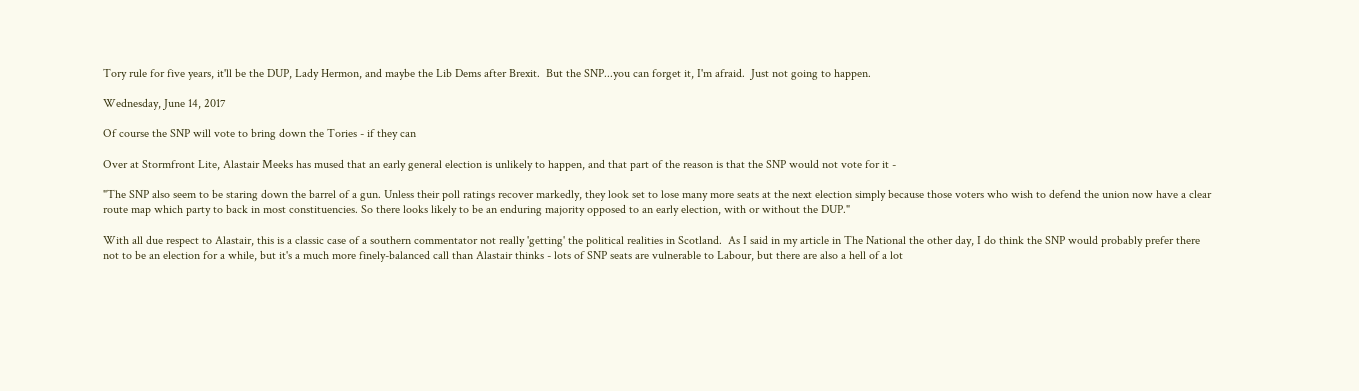Tory rule for five years, it'll be the DUP, Lady Hermon, and maybe the Lib Dems after Brexit.  But the SNP...you can forget it, I'm afraid.  Just not going to happen.

Wednesday, June 14, 2017

Of course the SNP will vote to bring down the Tories - if they can

Over at Stormfront Lite, Alastair Meeks has mused that an early general election is unlikely to happen, and that part of the reason is that the SNP would not vote for it -

"The SNP also seem to be staring down the barrel of a gun. Unless their poll ratings recover markedly, they look set to lose many more seats at the next election simply because those voters who wish to defend the union now have a clear route map which party to back in most constituencies. So there looks likely to be an enduring majority opposed to an early election, with or without the DUP."

With all due respect to Alastair, this is a classic case of a southern commentator not really 'getting' the political realities in Scotland.  As I said in my article in The National the other day, I do think the SNP would probably prefer there not to be an election for a while, but it's a much more finely-balanced call than Alastair thinks - lots of SNP seats are vulnerable to Labour, but there are also a hell of a lot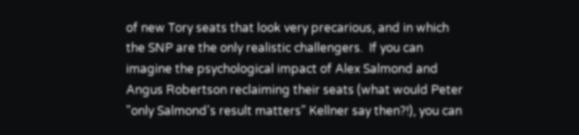of new Tory seats that look very precarious, and in which the SNP are the only realistic challengers.  If you can imagine the psychological impact of Alex Salmond and Angus Robertson reclaiming their seats (what would Peter "only Salmond's result matters" Kellner say then?!), you can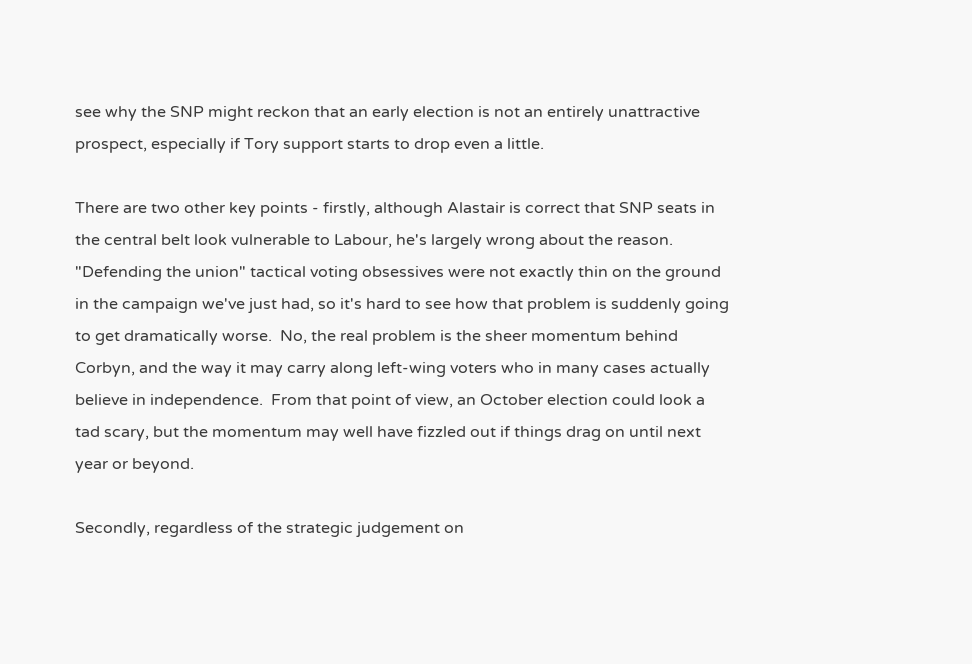see why the SNP might reckon that an early election is not an entirely unattractive prospect, especially if Tory support starts to drop even a little.

There are two other key points - firstly, although Alastair is correct that SNP seats in the central belt look vulnerable to Labour, he's largely wrong about the reason.  "Defending the union" tactical voting obsessives were not exactly thin on the ground in the campaign we've just had, so it's hard to see how that problem is suddenly going to get dramatically worse.  No, the real problem is the sheer momentum behind Corbyn, and the way it may carry along left-wing voters who in many cases actually believe in independence.  From that point of view, an October election could look a tad scary, but the momentum may well have fizzled out if things drag on until next year or beyond.

Secondly, regardless of the strategic judgement on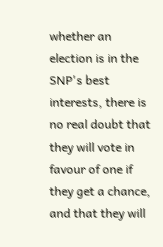whether an election is in the SNP's best interests, there is no real doubt that they will vote in favour of one if they get a chance, and that they will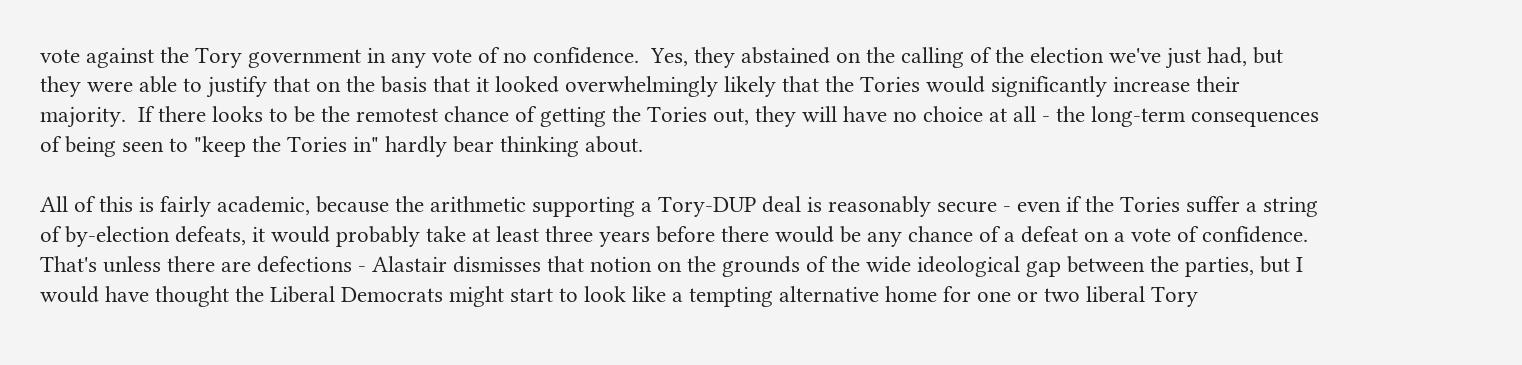vote against the Tory government in any vote of no confidence.  Yes, they abstained on the calling of the election we've just had, but they were able to justify that on the basis that it looked overwhelmingly likely that the Tories would significantly increase their majority.  If there looks to be the remotest chance of getting the Tories out, they will have no choice at all - the long-term consequences of being seen to "keep the Tories in" hardly bear thinking about.

All of this is fairly academic, because the arithmetic supporting a Tory-DUP deal is reasonably secure - even if the Tories suffer a string of by-election defeats, it would probably take at least three years before there would be any chance of a defeat on a vote of confidence.  That's unless there are defections - Alastair dismisses that notion on the grounds of the wide ideological gap between the parties, but I would have thought the Liberal Democrats might start to look like a tempting alternative home for one or two liberal Tory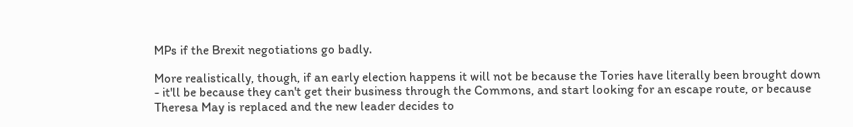MPs if the Brexit negotiations go badly.

More realistically, though, if an early election happens it will not be because the Tories have literally been brought down - it'll be because they can't get their business through the Commons, and start looking for an escape route, or because Theresa May is replaced and the new leader decides to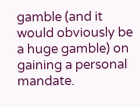gamble (and it would obviously be a huge gamble) on gaining a personal mandate.